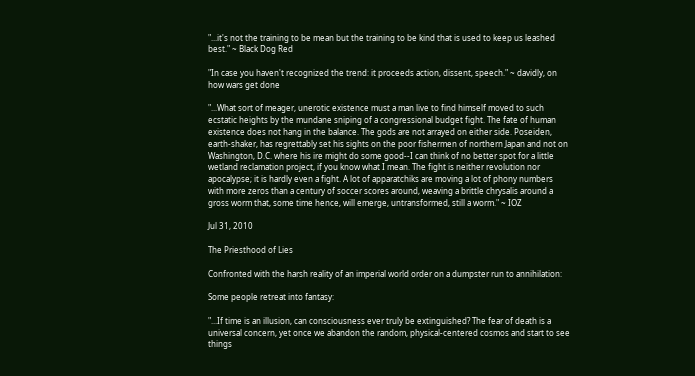"...it's not the training to be mean but the training to be kind that is used to keep us leashed best." ~ Black Dog Red

"In case you haven't recognized the trend: it proceeds action, dissent, speech." ~ davidly, on how wars get done

"...What sort of meager, unerotic existence must a man live to find himself moved to such ecstatic heights by the mundane sniping of a congressional budget fight. The fate of human existence does not hang in the balance. The gods are not arrayed on either side. Poseiden, earth-shaker, has regrettably set his sights on the poor fishermen of northern Japan and not on Washington, D.C. where his ire might do some good--I can think of no better spot for a little wetland reclamation project, if you know what I mean. The fight is neither revolution nor apocalypse; it is hardly even a fight. A lot of apparatchiks are moving a lot of phony numbers with more zeros than a century of soccer scores around, weaving a brittle chrysalis around a gross worm that, some time hence, will emerge, untransformed, still a worm." ~ IOZ

Jul 31, 2010

The Priesthood of Lies

Confronted with the harsh reality of an imperial world order on a dumpster run to annihilation:

Some people retreat into fantasy:

"...If time is an illusion, can consciousness ever truly be extinguished? The fear of death is a universal concern, yet once we abandon the random, physical-centered cosmos and start to see things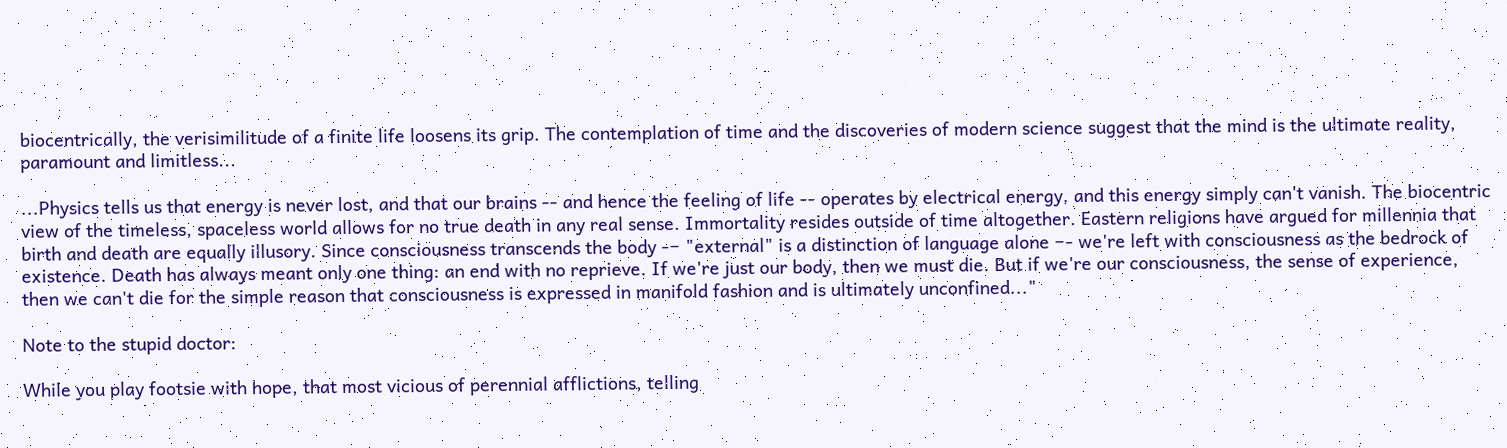biocentrically, the verisimilitude of a finite life loosens its grip. The contemplation of time and the discoveries of modern science suggest that the mind is the ultimate reality, paramount and limitless...

...Physics tells us that energy is never lost, and that our brains -- and hence the feeling of life -- operates by electrical energy, and this energy simply can't vanish. The biocentric view of the timeless, spaceless world allows for no true death in any real sense. Immortality resides outside of time altogether. Eastern religions have argued for millennia that birth and death are equally illusory. Since consciousness transcends the body -− "external" is a distinction of language alone −- we're left with consciousness as the bedrock of existence. Death has always meant only one thing: an end with no reprieve. If we're just our body, then we must die. But if we're our consciousness, the sense of experience, then we can't die for the simple reason that consciousness is expressed in manifold fashion and is ultimately unconfined..."

Note to the stupid doctor:

While you play footsie with hope, that most vicious of perennial afflictions, telling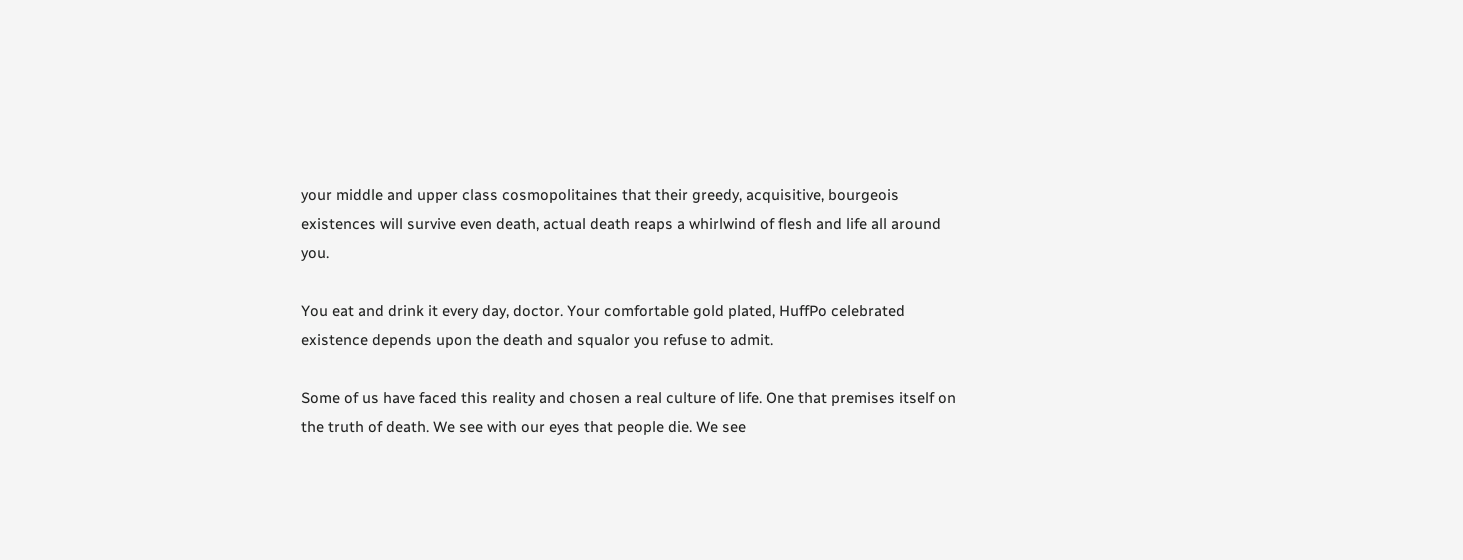your middle and upper class cosmopolitaines that their greedy, acquisitive, bourgeois existences will survive even death, actual death reaps a whirlwind of flesh and life all around you.

You eat and drink it every day, doctor. Your comfortable gold plated, HuffPo celebrated existence depends upon the death and squalor you refuse to admit.

Some of us have faced this reality and chosen a real culture of life. One that premises itself on the truth of death. We see with our eyes that people die. We see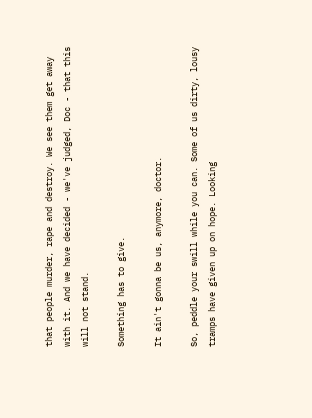that people murder, rape and destroy. We see them get away with it. And we have decided - we've judged, Doc - that this will not stand.

Something has to give.

It ain't gonna be us, anymore, doctor.

So, peddle your swill while you can. Some of us dirty, lousy tramps have given up on hope. Looking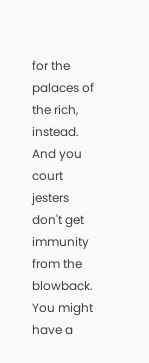for the palaces of the rich, instead. And you court jesters don't get immunity from the blowback. You might have a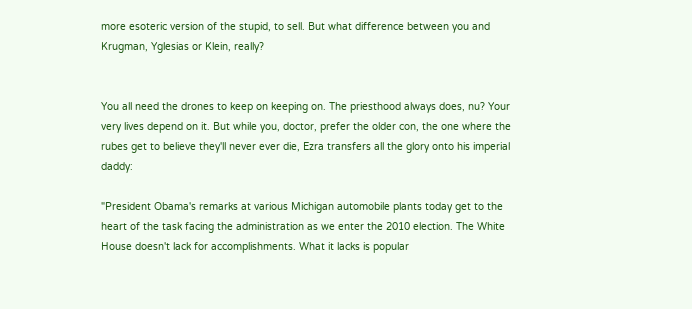more esoteric version of the stupid, to sell. But what difference between you and Krugman, Yglesias or Klein, really?


You all need the drones to keep on keeping on. The priesthood always does, nu? Your very lives depend on it. But while you, doctor, prefer the older con, the one where the rubes get to believe they'll never ever die, Ezra transfers all the glory onto his imperial daddy:

"President Obama's remarks at various Michigan automobile plants today get to the heart of the task facing the administration as we enter the 2010 election. The White House doesn't lack for accomplishments. What it lacks is popular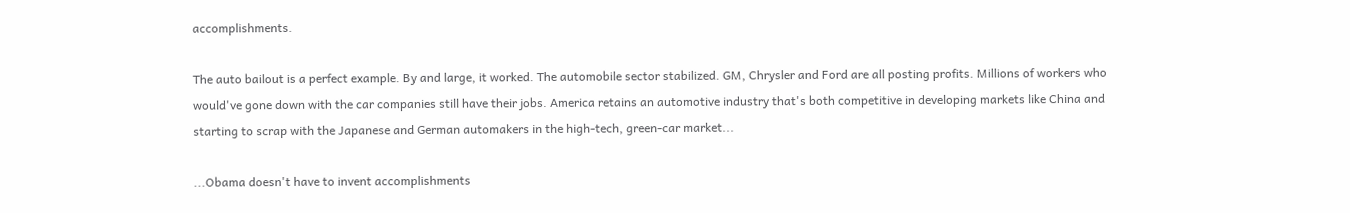accomplishments.

The auto bailout is a perfect example. By and large, it worked. The automobile sector stabilized. GM, Chrysler and Ford are all posting profits. Millions of workers who would've gone down with the car companies still have their jobs. America retains an automotive industry that's both competitive in developing markets like China and starting to scrap with the Japanese and German automakers in the high-tech, green-car market...

...Obama doesn't have to invent accomplishments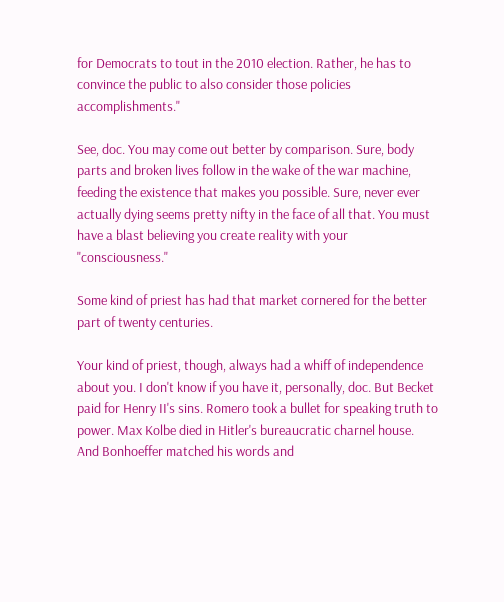for Democrats to tout in the 2010 election. Rather, he has to convince the public to also consider those policies accomplishments."

See, doc. You may come out better by comparison. Sure, body parts and broken lives follow in the wake of the war machine, feeding the existence that makes you possible. Sure, never ever actually dying seems pretty nifty in the face of all that. You must have a blast believing you create reality with your "consciousness."

Some kind of priest has had that market cornered for the better part of twenty centuries.

Your kind of priest, though, always had a whiff of independence about you. I don't know if you have it, personally, doc. But Becket paid for Henry II's sins. Romero took a bullet for speaking truth to power. Max Kolbe died in Hitler's bureaucratic charnel house. And Bonhoeffer matched his words and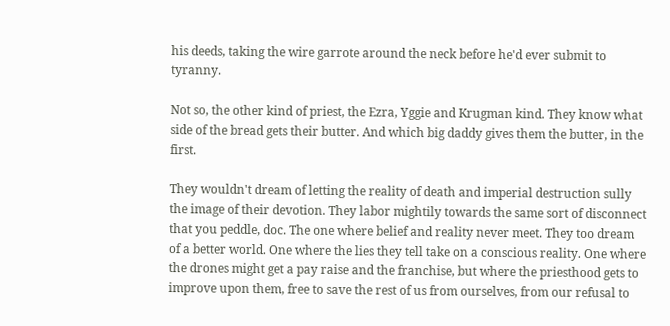his deeds, taking the wire garrote around the neck before he'd ever submit to tyranny.

Not so, the other kind of priest, the Ezra, Yggie and Krugman kind. They know what side of the bread gets their butter. And which big daddy gives them the butter, in the first.

They wouldn't dream of letting the reality of death and imperial destruction sully the image of their devotion. They labor mightily towards the same sort of disconnect that you peddle, doc. The one where belief and reality never meet. They too dream of a better world. One where the lies they tell take on a conscious reality. One where the drones might get a pay raise and the franchise, but where the priesthood gets to improve upon them, free to save the rest of us from ourselves, from our refusal to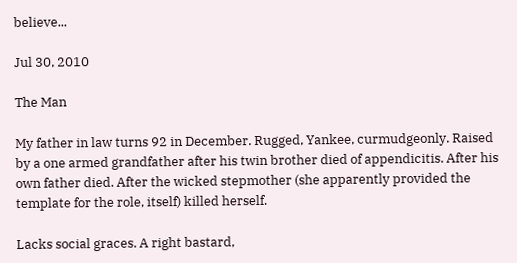believe...

Jul 30, 2010

The Man

My father in law turns 92 in December. Rugged, Yankee, curmudgeonly. Raised by a one armed grandfather after his twin brother died of appendicitis. After his own father died. After the wicked stepmother (she apparently provided the template for the role, itself) killed herself.

Lacks social graces. A right bastard,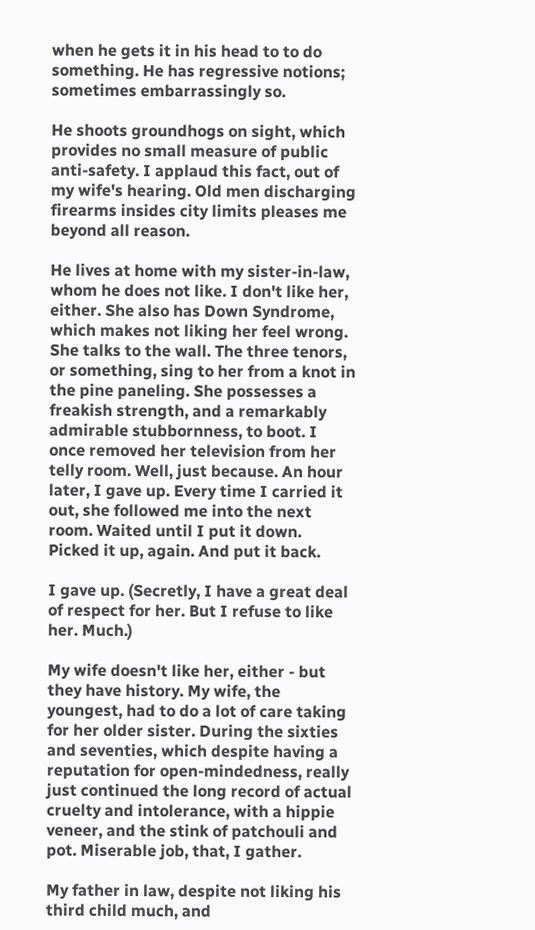when he gets it in his head to to do something. He has regressive notions; sometimes embarrassingly so.

He shoots groundhogs on sight, which provides no small measure of public anti-safety. I applaud this fact, out of my wife's hearing. Old men discharging firearms insides city limits pleases me beyond all reason.

He lives at home with my sister-in-law, whom he does not like. I don't like her, either. She also has Down Syndrome, which makes not liking her feel wrong. She talks to the wall. The three tenors, or something, sing to her from a knot in the pine paneling. She possesses a freakish strength, and a remarkably admirable stubbornness, to boot. I once removed her television from her telly room. Well, just because. An hour later, I gave up. Every time I carried it out, she followed me into the next room. Waited until I put it down. Picked it up, again. And put it back.

I gave up. (Secretly, I have a great deal of respect for her. But I refuse to like her. Much.)

My wife doesn't like her, either - but they have history. My wife, the youngest, had to do a lot of care taking for her older sister. During the sixties and seventies, which despite having a reputation for open-mindedness, really just continued the long record of actual cruelty and intolerance, with a hippie veneer, and the stink of patchouli and pot. Miserable job, that, I gather.

My father in law, despite not liking his third child much, and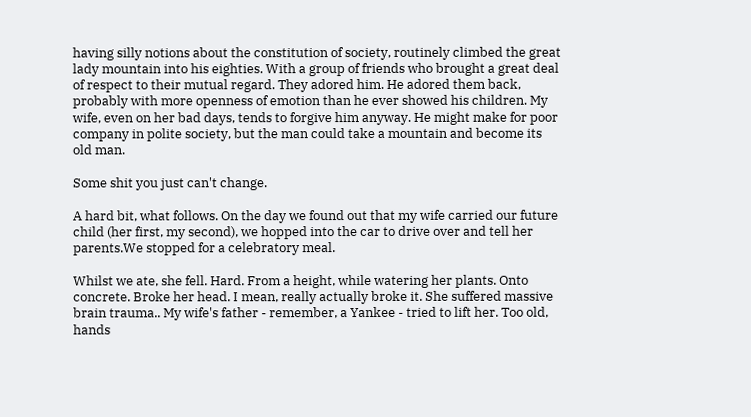having silly notions about the constitution of society, routinely climbed the great lady mountain into his eighties. With a group of friends who brought a great deal of respect to their mutual regard. They adored him. He adored them back, probably with more openness of emotion than he ever showed his children. My wife, even on her bad days, tends to forgive him anyway. He might make for poor company in polite society, but the man could take a mountain and become its old man.

Some shit you just can't change.

A hard bit, what follows. On the day we found out that my wife carried our future child (her first, my second), we hopped into the car to drive over and tell her parents.We stopped for a celebratory meal.

Whilst we ate, she fell. Hard. From a height, while watering her plants. Onto concrete. Broke her head. I mean, really actually broke it. She suffered massive brain trauma.. My wife's father - remember, a Yankee - tried to lift her. Too old, hands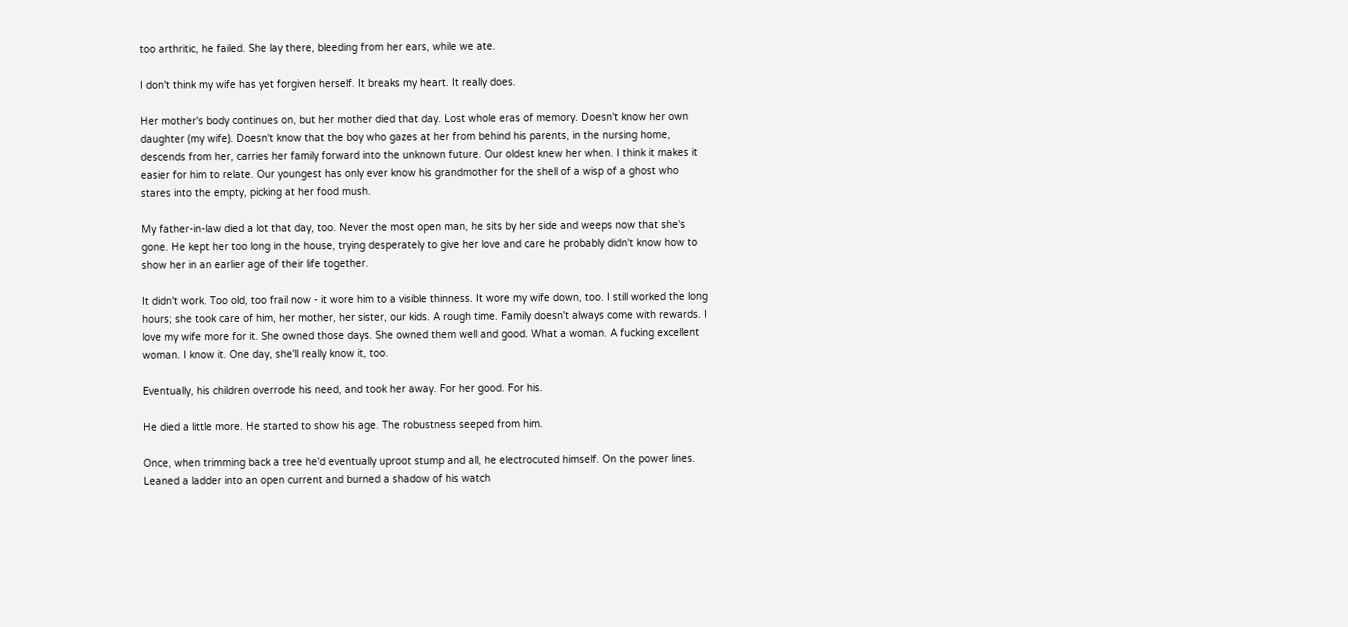too arthritic, he failed. She lay there, bleeding from her ears, while we ate.

I don't think my wife has yet forgiven herself. It breaks my heart. It really does.

Her mother's body continues on, but her mother died that day. Lost whole eras of memory. Doesn't know her own daughter (my wife). Doesn't know that the boy who gazes at her from behind his parents, in the nursing home, descends from her, carries her family forward into the unknown future. Our oldest knew her when. I think it makes it easier for him to relate. Our youngest has only ever know his grandmother for the shell of a wisp of a ghost who stares into the empty, picking at her food mush.

My father-in-law died a lot that day, too. Never the most open man, he sits by her side and weeps now that she's gone. He kept her too long in the house, trying desperately to give her love and care he probably didn't know how to show her in an earlier age of their life together.

It didn't work. Too old, too frail now - it wore him to a visible thinness. It wore my wife down, too. I still worked the long hours; she took care of him, her mother, her sister, our kids. A rough time. Family doesn't always come with rewards. I love my wife more for it. She owned those days. She owned them well and good. What a woman. A fucking excellent woman. I know it. One day, she'll really know it, too.

Eventually, his children overrode his need, and took her away. For her good. For his.

He died a little more. He started to show his age. The robustness seeped from him.

Once, when trimming back a tree he'd eventually uproot stump and all, he electrocuted himself. On the power lines. Leaned a ladder into an open current and burned a shadow of his watch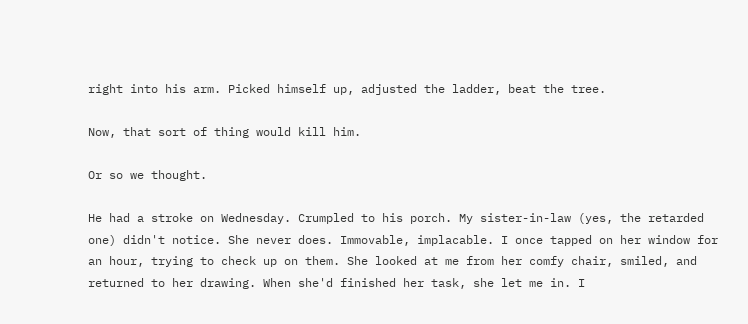right into his arm. Picked himself up, adjusted the ladder, beat the tree.

Now, that sort of thing would kill him.

Or so we thought.

He had a stroke on Wednesday. Crumpled to his porch. My sister-in-law (yes, the retarded one) didn't notice. She never does. Immovable, implacable. I once tapped on her window for an hour, trying to check up on them. She looked at me from her comfy chair, smiled, and returned to her drawing. When she'd finished her task, she let me in. I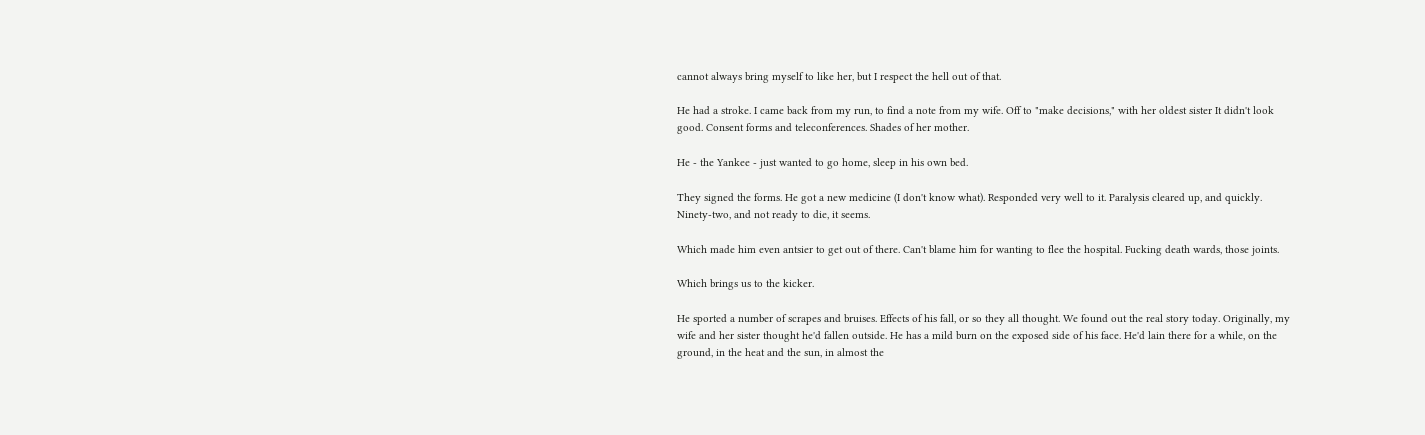cannot always bring myself to like her, but I respect the hell out of that.

He had a stroke. I came back from my run, to find a note from my wife. Off to "make decisions," with her oldest sister It didn't look good. Consent forms and teleconferences. Shades of her mother.

He - the Yankee - just wanted to go home, sleep in his own bed.

They signed the forms. He got a new medicine (I don't know what). Responded very well to it. Paralysis cleared up, and quickly. Ninety-two, and not ready to die, it seems.

Which made him even antsier to get out of there. Can't blame him for wanting to flee the hospital. Fucking death wards, those joints.

Which brings us to the kicker.

He sported a number of scrapes and bruises. Effects of his fall, or so they all thought. We found out the real story today. Originally, my wife and her sister thought he'd fallen outside. He has a mild burn on the exposed side of his face. He'd lain there for a while, on the ground, in the heat and the sun, in almost the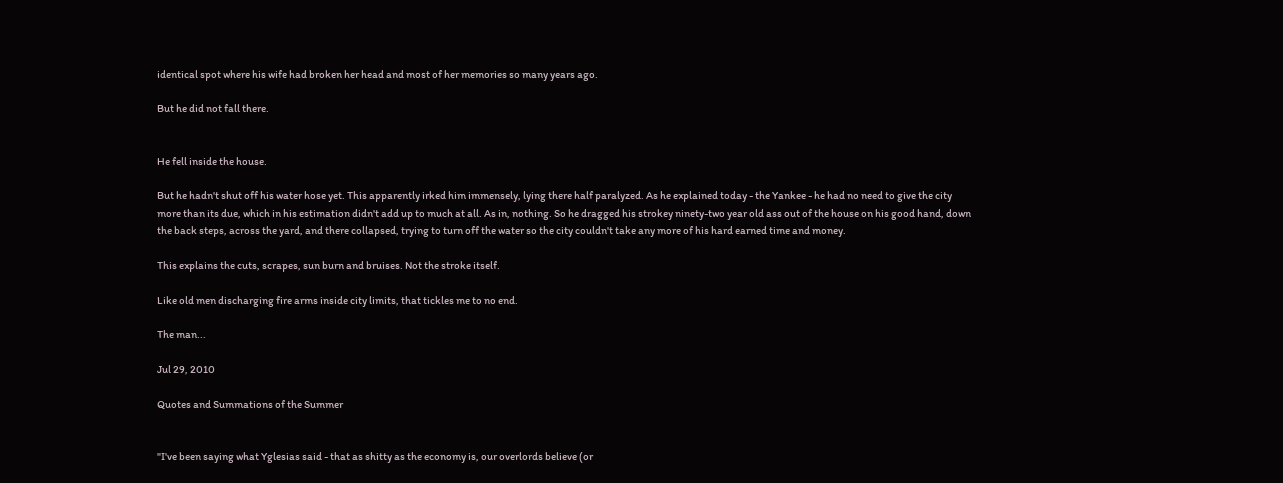identical spot where his wife had broken her head and most of her memories so many years ago.

But he did not fall there.


He fell inside the house.

But he hadn't shut off his water hose yet. This apparently irked him immensely, lying there half paralyzed. As he explained today - the Yankee - he had no need to give the city more than its due, which in his estimation didn't add up to much at all. As in, nothing. So he dragged his strokey ninety-two year old ass out of the house on his good hand, down the back steps, across the yard, and there collapsed, trying to turn off the water so the city couldn't take any more of his hard earned time and money.

This explains the cuts, scrapes, sun burn and bruises. Not the stroke itself.

Like old men discharging fire arms inside city limits, that tickles me to no end.

The man...

Jul 29, 2010

Quotes and Summations of the Summer


"I've been saying what Yglesias said - that as shitty as the economy is, our overlords believe (or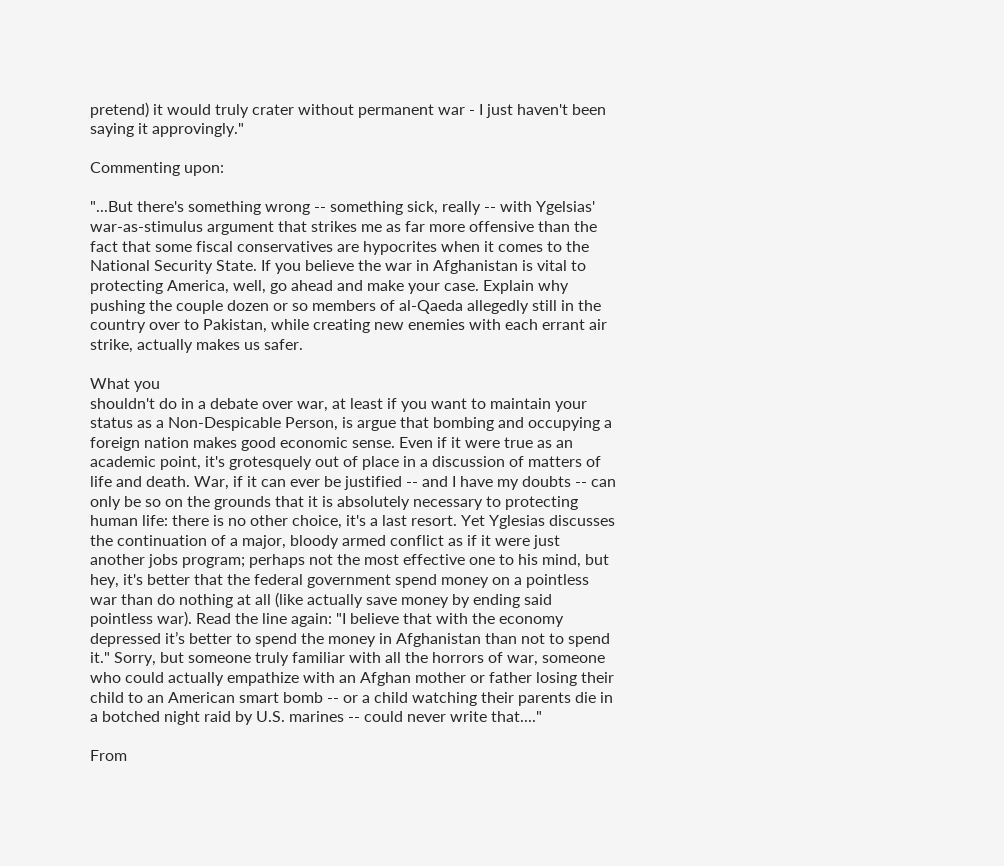pretend) it would truly crater without permanent war - I just haven't been saying it approvingly."

Commenting upon:

"...But there's something wrong -- something sick, really -- with Ygelsias' war-as-stimulus argument that strikes me as far more offensive than the fact that some fiscal conservatives are hypocrites when it comes to the National Security State. If you believe the war in Afghanistan is vital to protecting America, well, go ahead and make your case. Explain why pushing the couple dozen or so members of al-Qaeda allegedly still in the country over to Pakistan, while creating new enemies with each errant air strike, actually makes us safer.

What you
shouldn't do in a debate over war, at least if you want to maintain your status as a Non-Despicable Person, is argue that bombing and occupying a foreign nation makes good economic sense. Even if it were true as an academic point, it's grotesquely out of place in a discussion of matters of life and death. War, if it can ever be justified -- and I have my doubts -- can only be so on the grounds that it is absolutely necessary to protecting human life: there is no other choice, it's a last resort. Yet Yglesias discusses the continuation of a major, bloody armed conflict as if it were just another jobs program; perhaps not the most effective one to his mind, but hey, it's better that the federal government spend money on a pointless war than do nothing at all (like actually save money by ending said pointless war). Read the line again: "I believe that with the economy depressed it’s better to spend the money in Afghanistan than not to spend it." Sorry, but someone truly familiar with all the horrors of war, someone who could actually empathize with an Afghan mother or father losing their child to an American smart bomb -- or a child watching their parents die in a botched night raid by U.S. marines -- could never write that...."

From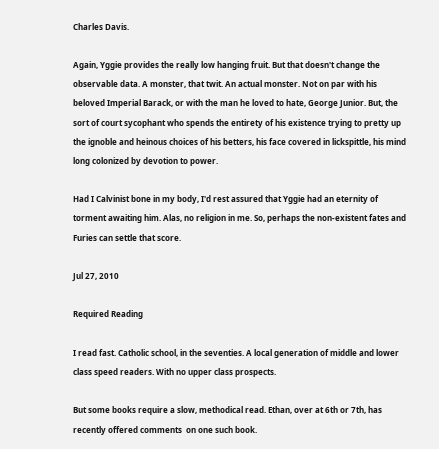Charles Davis.

Again, Yggie provides the really low hanging fruit. But that doesn't change the observable data. A monster, that twit. An actual monster. Not on par with his beloved Imperial Barack, or with the man he loved to hate, George Junior. But, the sort of court sycophant who spends the entirety of his existence trying to pretty up the ignoble and heinous choices of his betters, his face covered in lickspittle, his mind long colonized by devotion to power.

Had I Calvinist bone in my body, I'd rest assured that Yggie had an eternity of torment awaiting him. Alas, no religion in me. So, perhaps the non-existent fates and Furies can settle that score.

Jul 27, 2010

Required Reading

I read fast. Catholic school, in the seventies. A local generation of middle and lower class speed readers. With no upper class prospects.

But some books require a slow, methodical read. Ethan, over at 6th or 7th, has recently offered comments  on one such book.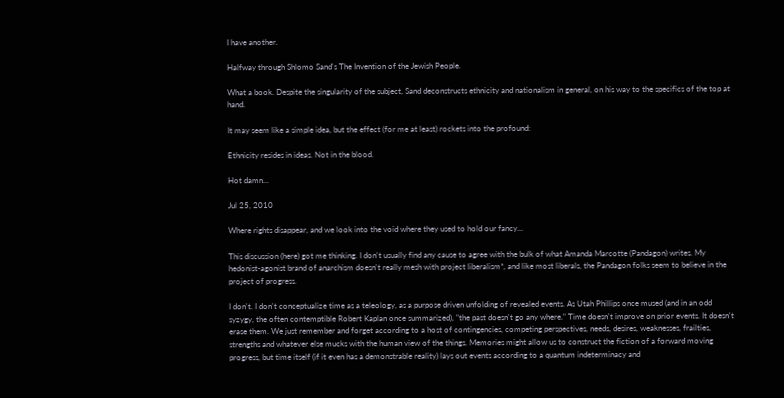I have another.

Halfway through Shlomo Sand's The Invention of the Jewish People.

What a book. Despite the singularity of the subject, Sand deconstructs ethnicity and nationalism in general, on his way to the specifics of the top at hand.

It may seem like a simple idea, but the effect (for me at least) rockets into the profound:

Ethnicity resides in ideas. Not in the blood.

Hot damn...

Jul 25, 2010

Where rights disappear, and we look into the void where they used to hold our fancy...

This discussion (here) got me thinking. I don't usually find any cause to agree with the bulk of what Amanda Marcotte (Pandagon) writes. My hedonist-agonist brand of anarchism doesn't really mesh with project liberalism*, and like most liberals, the Pandagon folks seem to believe in the project of progress.

I don't. I don't conceptualize time as a teleology, as a purpose driven unfolding of revealed events. As Utah Phillips once mused (and in an odd syzygy, the often contemptible Robert Kaplan once summarized), "the past doesn't go any where." Time doesn't improve on prior events. It doesn't erase them. We just remember and forget according to a host of contingencies, competing perspectives, needs, desires, weaknesses, frailties, strengths and whatever else mucks with the human view of the things. Memories might allow us to construct the fiction of a forward moving progress, but time itself (if it even has a demonstrable reality) lays out events according to a quantum indeterminacy and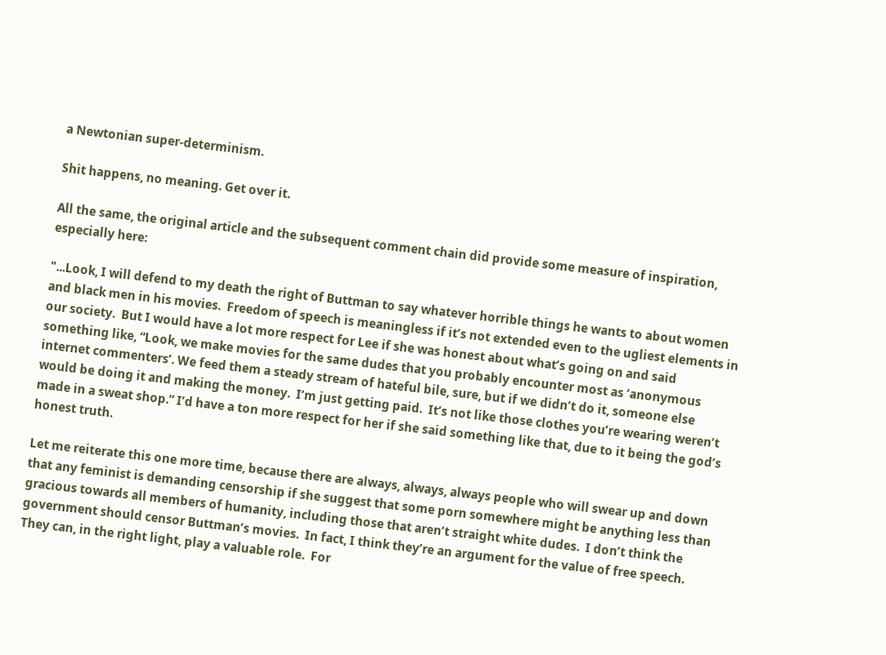a Newtonian super-determinism.

Shit happens, no meaning. Get over it.

All the same, the original article and the subsequent comment chain did provide some measure of inspiration, especially here:

"...Look, I will defend to my death the right of Buttman to say whatever horrible things he wants to about women and black men in his movies.  Freedom of speech is meaningless if it’s not extended even to the ugliest elements in our society.  But I would have a lot more respect for Lee if she was honest about what’s going on and said something like, “Look, we make movies for the same dudes that you probably encounter most as ‘anonymous internet commenters’. We feed them a steady stream of hateful bile, sure, but if we didn’t do it, someone else would be doing it and making the money.  I’m just getting paid.  It’s not like those clothes you’re wearing weren’t made in a sweat shop.” I’d have a ton more respect for her if she said something like that, due to it being the god’s honest truth.

Let me reiterate this one more time, because there are always, always, always people who will swear up and down that any feminist is demanding censorship if she suggest that some porn somewhere might be anything less than gracious towards all members of humanity, including those that aren’t straight white dudes.  I don’t think the government should censor Buttman’s movies.  In fact, I think they’re an argument for the value of free speech.  They can, in the right light, play a valuable role.  For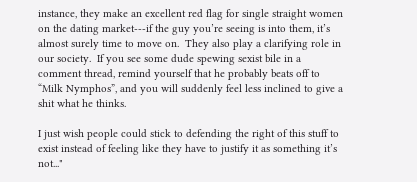instance, they make an excellent red flag for single straight women on the dating market---if the guy you’re seeing is into them, it’s almost surely time to move on.  They also play a clarifying role in our society.  If you see some dude spewing sexist bile in a comment thread, remind yourself that he probably beats off to “Milk Nymphos”, and you will suddenly feel less inclined to give a shit what he thinks.

I just wish people could stick to defending the right of this stuff to exist instead of feeling like they have to justify it as something it’s not..."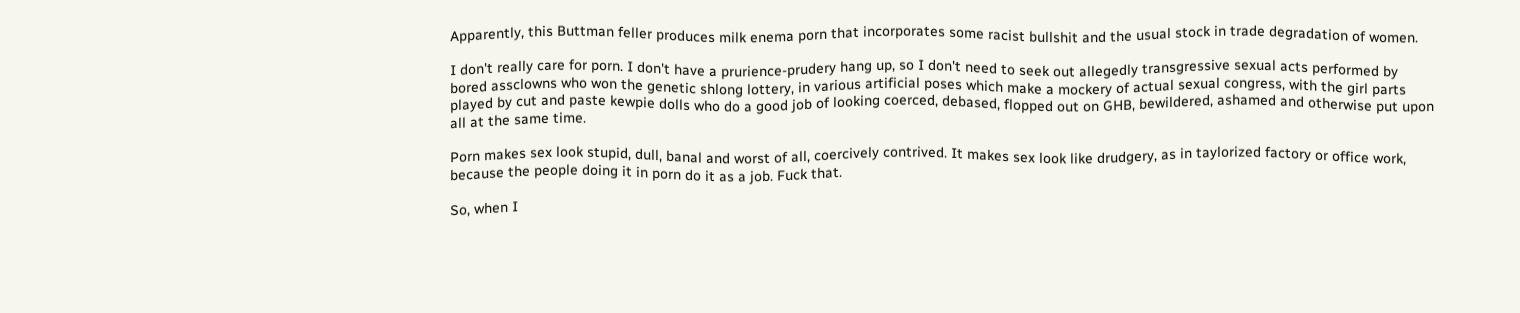Apparently, this Buttman feller produces milk enema porn that incorporates some racist bullshit and the usual stock in trade degradation of women.

I don't really care for porn. I don't have a prurience-prudery hang up, so I don't need to seek out allegedly transgressive sexual acts performed by bored assclowns who won the genetic shlong lottery, in various artificial poses which make a mockery of actual sexual congress, with the girl parts played by cut and paste kewpie dolls who do a good job of looking coerced, debased, flopped out on GHB, bewildered, ashamed and otherwise put upon all at the same time.

Porn makes sex look stupid, dull, banal and worst of all, coercively contrived. It makes sex look like drudgery, as in taylorized factory or office work, because the people doing it in porn do it as a job. Fuck that.

So, when I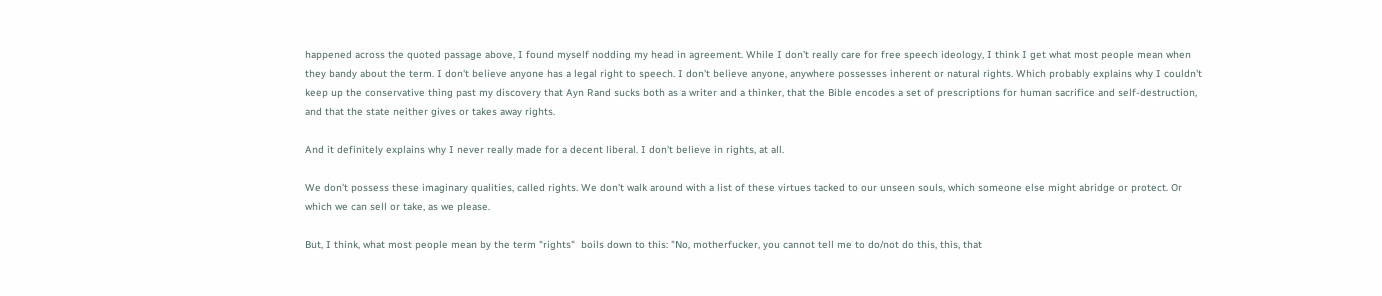happened across the quoted passage above, I found myself nodding my head in agreement. While I don't really care for free speech ideology, I think I get what most people mean when they bandy about the term. I don't believe anyone has a legal right to speech. I don't believe anyone, anywhere possesses inherent or natural rights. Which probably explains why I couldn't keep up the conservative thing past my discovery that Ayn Rand sucks both as a writer and a thinker, that the Bible encodes a set of prescriptions for human sacrifice and self-destruction, and that the state neither gives or takes away rights.

And it definitely explains why I never really made for a decent liberal. I don't believe in rights, at all.

We don't possess these imaginary qualities, called rights. We don't walk around with a list of these virtues tacked to our unseen souls, which someone else might abridge or protect. Or which we can sell or take, as we please.

But, I think, what most people mean by the term "rights"  boils down to this: "No, motherfucker, you cannot tell me to do/not do this, this, that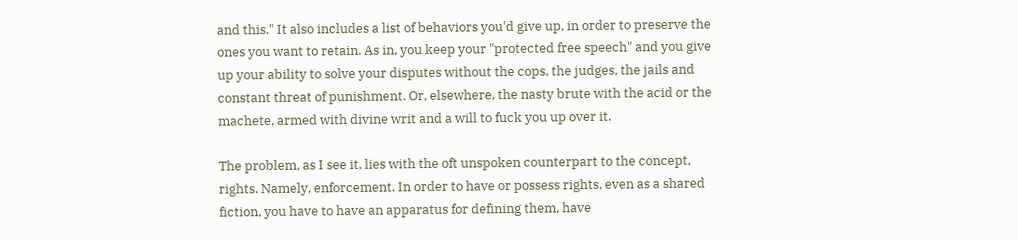and this." It also includes a list of behaviors you'd give up, in order to preserve the ones you want to retain. As in, you keep your "protected free speech" and you give up your ability to solve your disputes without the cops, the judges, the jails and constant threat of punishment. Or, elsewhere, the nasty brute with the acid or the machete, armed with divine writ and a will to fuck you up over it.

The problem, as I see it, lies with the oft unspoken counterpart to the concept, rights. Namely, enforcement. In order to have or possess rights, even as a shared fiction, you have to have an apparatus for defining them, have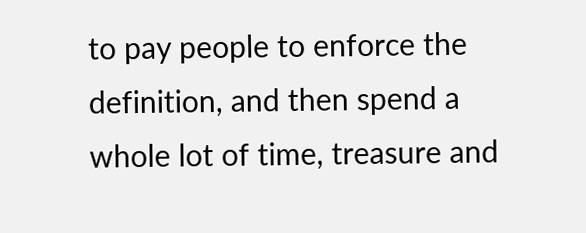to pay people to enforce the definition, and then spend a whole lot of time, treasure and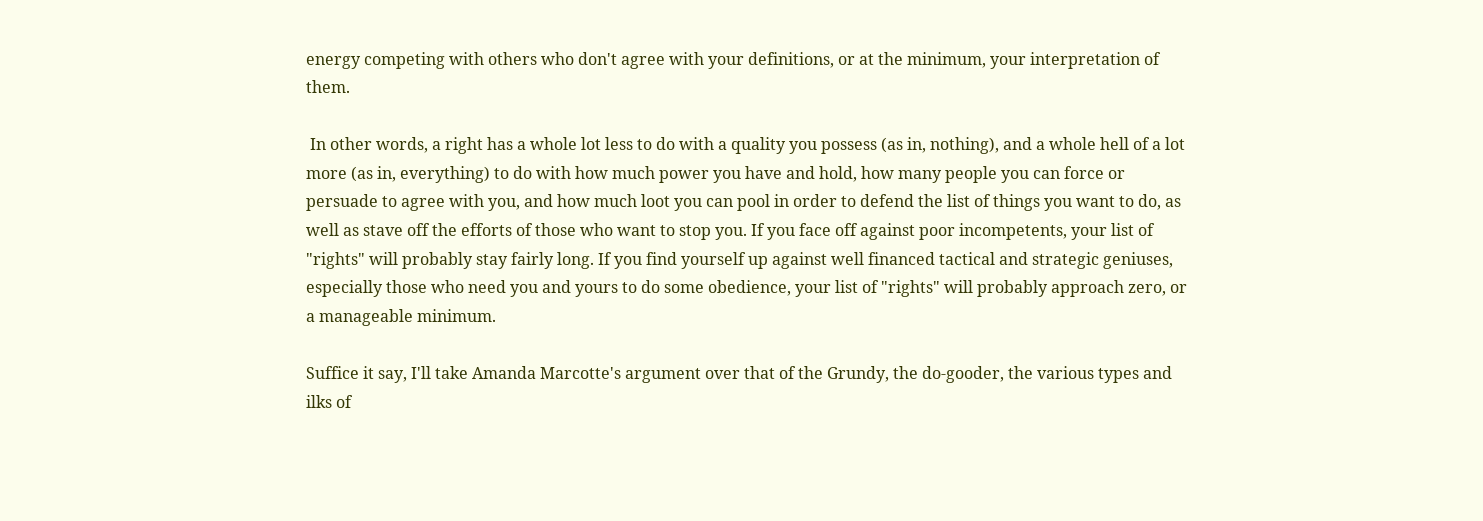energy competing with others who don't agree with your definitions, or at the minimum, your interpretation of them.

 In other words, a right has a whole lot less to do with a quality you possess (as in, nothing), and a whole hell of a lot more (as in, everything) to do with how much power you have and hold, how many people you can force or persuade to agree with you, and how much loot you can pool in order to defend the list of things you want to do, as well as stave off the efforts of those who want to stop you. If you face off against poor incompetents, your list of "rights" will probably stay fairly long. If you find yourself up against well financed tactical and strategic geniuses, especially those who need you and yours to do some obedience, your list of "rights" will probably approach zero, or a manageable minimum.

Suffice it say, I'll take Amanda Marcotte's argument over that of the Grundy, the do-gooder, the various types and ilks of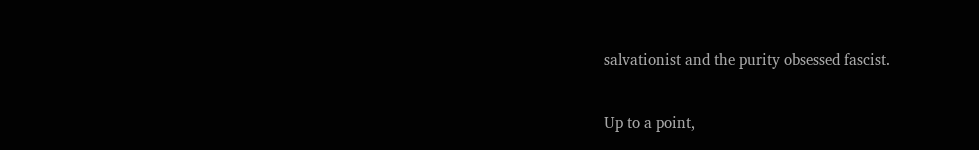salvationist and the purity obsessed fascist.

Up to a point,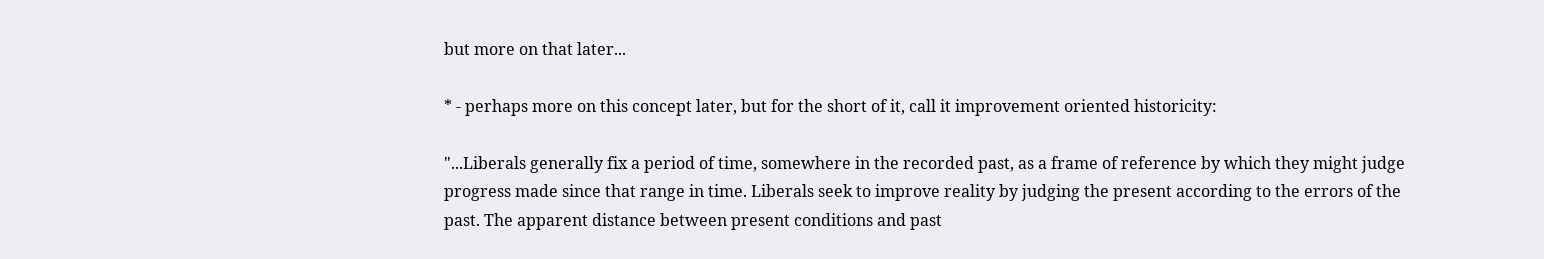but more on that later...

* - perhaps more on this concept later, but for the short of it, call it improvement oriented historicity:

"...Liberals generally fix a period of time, somewhere in the recorded past, as a frame of reference by which they might judge progress made since that range in time. Liberals seek to improve reality by judging the present according to the errors of the past. The apparent distance between present conditions and past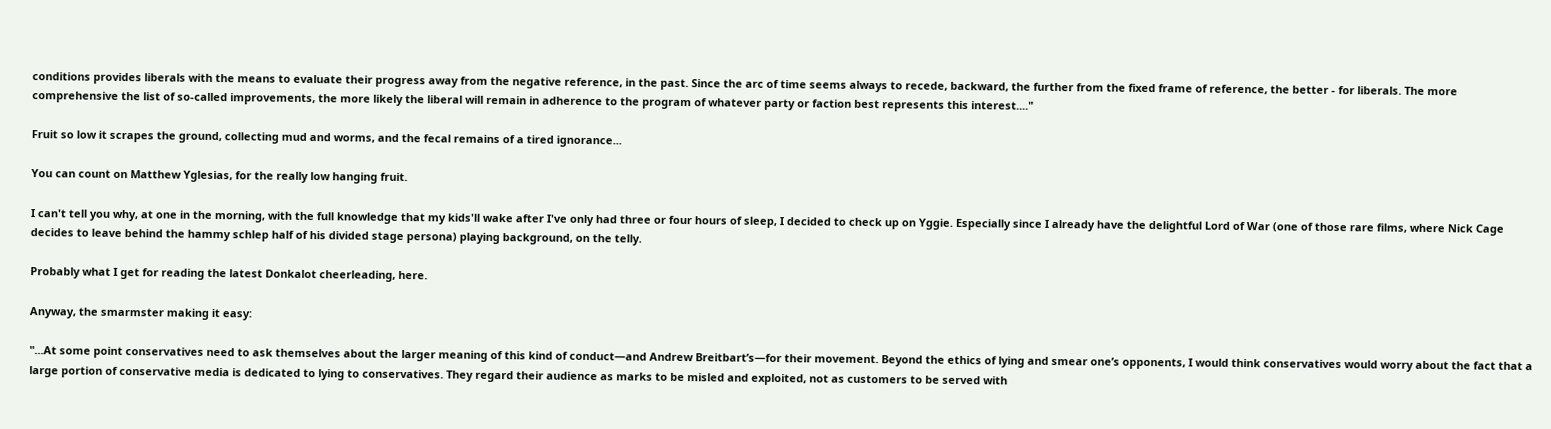conditions provides liberals with the means to evaluate their progress away from the negative reference, in the past. Since the arc of time seems always to recede, backward, the further from the fixed frame of reference, the better - for liberals. The more comprehensive the list of so-called improvements, the more likely the liberal will remain in adherence to the program of whatever party or faction best represents this interest...."

Fruit so low it scrapes the ground, collecting mud and worms, and the fecal remains of a tired ignorance...

You can count on Matthew Yglesias, for the really low hanging fruit.

I can't tell you why, at one in the morning, with the full knowledge that my kids'll wake after I've only had three or four hours of sleep, I decided to check up on Yggie. Especially since I already have the delightful Lord of War (one of those rare films, where Nick Cage decides to leave behind the hammy schlep half of his divided stage persona) playing background, on the telly.

Probably what I get for reading the latest Donkalot cheerleading, here.

Anyway, the smarmster making it easy:

"...At some point conservatives need to ask themselves about the larger meaning of this kind of conduct—and Andrew Breitbart’s—for their movement. Beyond the ethics of lying and smear one’s opponents, I would think conservatives would worry about the fact that a large portion of conservative media is dedicated to lying to conservatives. They regard their audience as marks to be misled and exploited, not as customers to be served with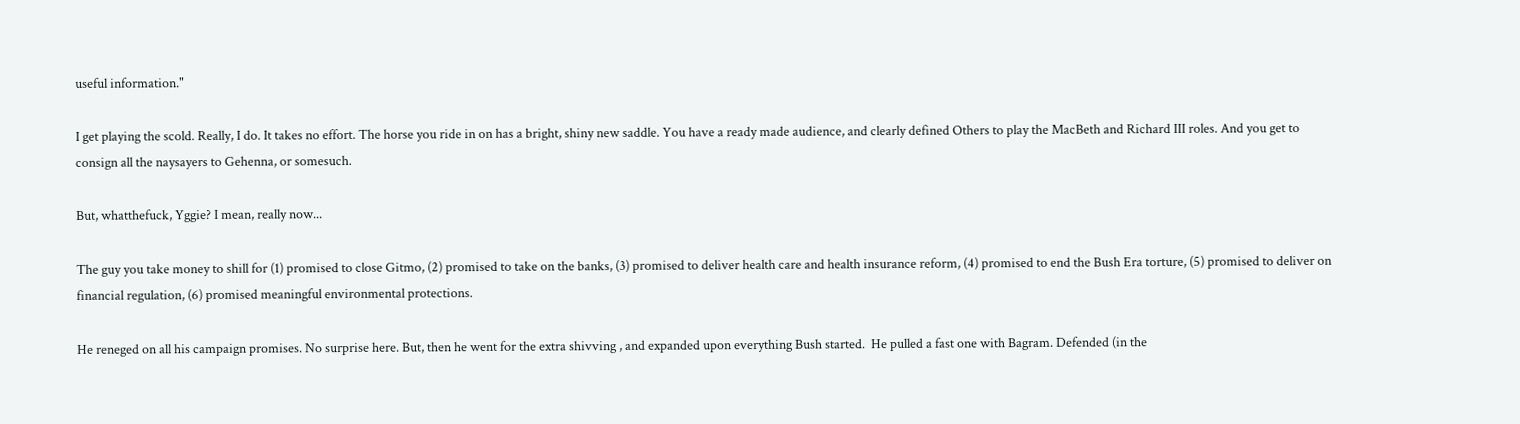useful information."

I get playing the scold. Really, I do. It takes no effort. The horse you ride in on has a bright, shiny new saddle. You have a ready made audience, and clearly defined Others to play the MacBeth and Richard III roles. And you get to consign all the naysayers to Gehenna, or somesuch.

But, whatthefuck, Yggie? I mean, really now...

The guy you take money to shill for (1) promised to close Gitmo, (2) promised to take on the banks, (3) promised to deliver health care and health insurance reform, (4) promised to end the Bush Era torture, (5) promised to deliver on financial regulation, (6) promised meaningful environmental protections.

He reneged on all his campaign promises. No surprise here. But, then he went for the extra shivving , and expanded upon everything Bush started.  He pulled a fast one with Bagram. Defended (in the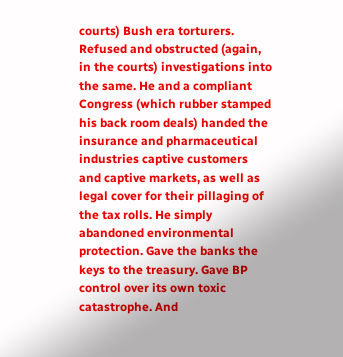courts) Bush era torturers. Refused and obstructed (again, in the courts) investigations into the same. He and a compliant Congress (which rubber stamped his back room deals) handed the insurance and pharmaceutical industries captive customers and captive markets, as well as legal cover for their pillaging of the tax rolls. He simply abandoned environmental protection. Gave the banks the keys to the treasury. Gave BP control over its own toxic catastrophe. And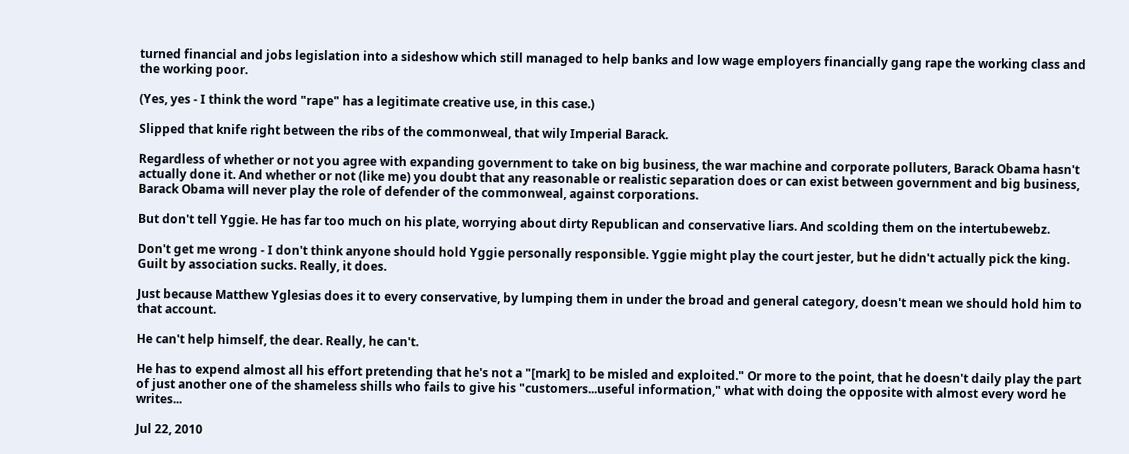turned financial and jobs legislation into a sideshow which still managed to help banks and low wage employers financially gang rape the working class and the working poor.

(Yes, yes - I think the word "rape" has a legitimate creative use, in this case.)

Slipped that knife right between the ribs of the commonweal, that wily Imperial Barack.

Regardless of whether or not you agree with expanding government to take on big business, the war machine and corporate polluters, Barack Obama hasn't actually done it. And whether or not (like me) you doubt that any reasonable or realistic separation does or can exist between government and big business, Barack Obama will never play the role of defender of the commonweal, against corporations.

But don't tell Yggie. He has far too much on his plate, worrying about dirty Republican and conservative liars. And scolding them on the intertubewebz.

Don't get me wrong - I don't think anyone should hold Yggie personally responsible. Yggie might play the court jester, but he didn't actually pick the king. Guilt by association sucks. Really, it does.

Just because Matthew Yglesias does it to every conservative, by lumping them in under the broad and general category, doesn't mean we should hold him to that account.

He can't help himself, the dear. Really, he can't.

He has to expend almost all his effort pretending that he's not a "[mark] to be misled and exploited." Or more to the point, that he doesn't daily play the part of just another one of the shameless shills who fails to give his "customers...useful information," what with doing the opposite with almost every word he writes...

Jul 22, 2010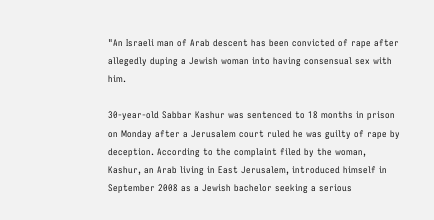"An Israeli man of Arab descent has been convicted of rape after allegedly duping a Jewish woman into having consensual sex with him.

30-year-old Sabbar Kashur was sentenced to 18 months in prison on Monday after a Jerusalem court ruled he was guilty of rape by deception. According to the complaint filed by the woman, Kashur, an Arab living in East Jerusalem, introduced himself in September 2008 as a Jewish bachelor seeking a serious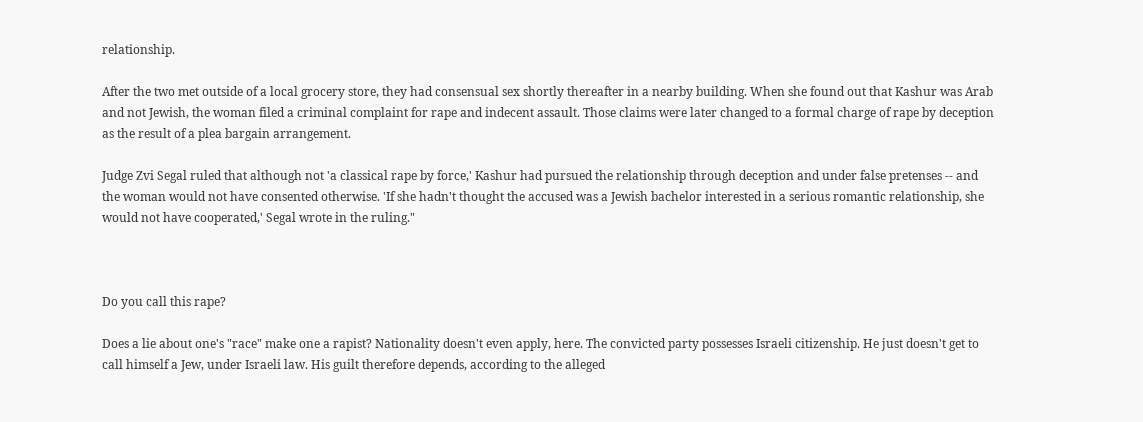relationship.

After the two met outside of a local grocery store, they had consensual sex shortly thereafter in a nearby building. When she found out that Kashur was Arab and not Jewish, the woman filed a criminal complaint for rape and indecent assault. Those claims were later changed to a formal charge of rape by deception as the result of a plea bargain arrangement.

Judge Zvi Segal ruled that although not 'a classical rape by force,' Kashur had pursued the relationship through deception and under false pretenses -- and the woman would not have consented otherwise. 'If she hadn't thought the accused was a Jewish bachelor interested in a serious romantic relationship, she would not have cooperated,' Segal wrote in the ruling."



Do you call this rape?

Does a lie about one's "race" make one a rapist? Nationality doesn't even apply, here. The convicted party possesses Israeli citizenship. He just doesn't get to call himself a Jew, under Israeli law. His guilt therefore depends, according to the alleged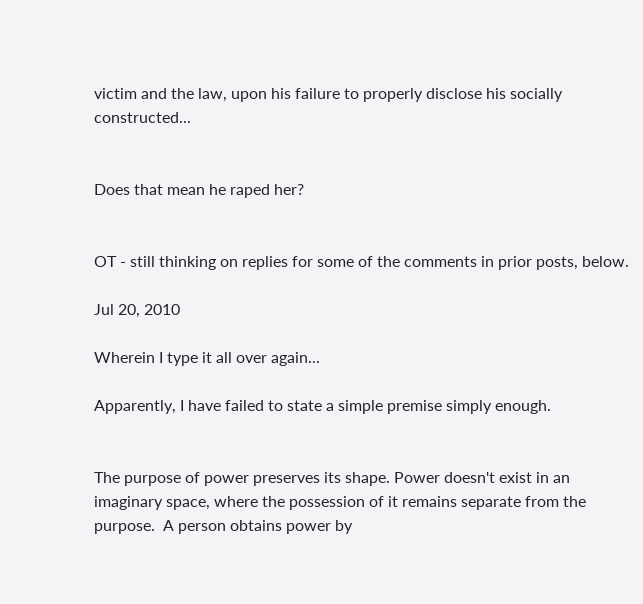victim and the law, upon his failure to properly disclose his socially constructed...


Does that mean he raped her?


OT - still thinking on replies for some of the comments in prior posts, below.

Jul 20, 2010

Wherein I type it all over again...

Apparently, I have failed to state a simple premise simply enough.


The purpose of power preserves its shape. Power doesn't exist in an imaginary space, where the possession of it remains separate from the purpose.  A person obtains power by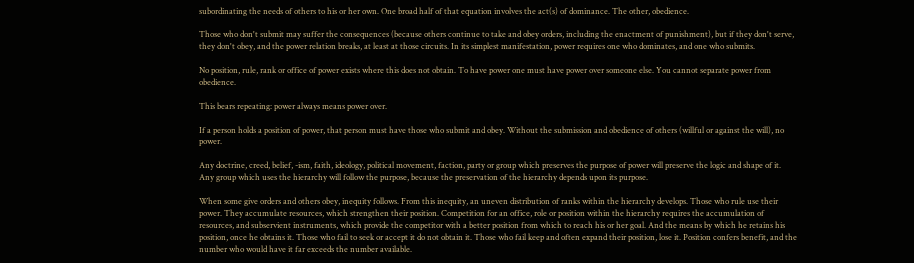subordinating the needs of others to his or her own. One broad half of that equation involves the act(s) of dominance. The other, obedience.

Those who don't submit may suffer the consequences (because others continue to take and obey orders, including the enactment of punishment), but if they don't serve, they don't obey, and the power relation breaks, at least at those circuits. In its simplest manifestation, power requires one who dominates, and one who submits.

No position, rule, rank or office of power exists where this does not obtain. To have power one must have power over someone else. You cannot separate power from obedience.

This bears repeating: power always means power over.

If a person holds a position of power, that person must have those who submit and obey. Without the submission and obedience of others (willful or against the will), no power.

Any doctrine, creed, belief, -ism, faith, ideology, political movement, faction, party or group which preserves the purpose of power will preserve the logic and shape of it. Any group which uses the hierarchy will follow the purpose, because the preservation of the hierarchy depends upon its purpose.

When some give orders and others obey, inequity follows. From this inequity, an uneven distribution of ranks within the hierarchy develops. Those who rule use their power. They accumulate resources, which strengthen their position. Competition for an office, role or position within the hierarchy requires the accumulation of resources, and subservient instruments, which provide the competitor with a better position from which to reach his or her goal. And the means by which he retains his position, once he obtains it. Those who fail to seek or accept it do not obtain it. Those who fail keep and often expand their position, lose it. Position confers benefit, and the number who would have it far exceeds the number available.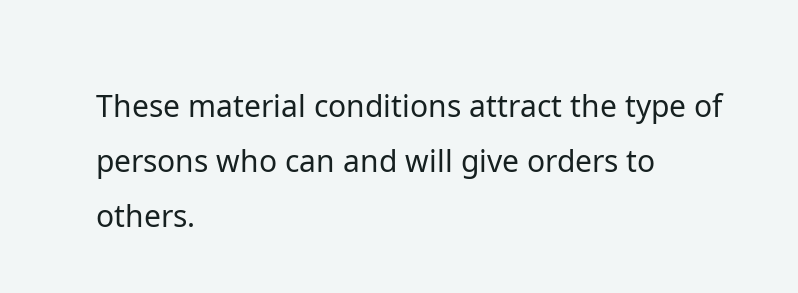These material conditions attract the type of persons who can and will give orders to others.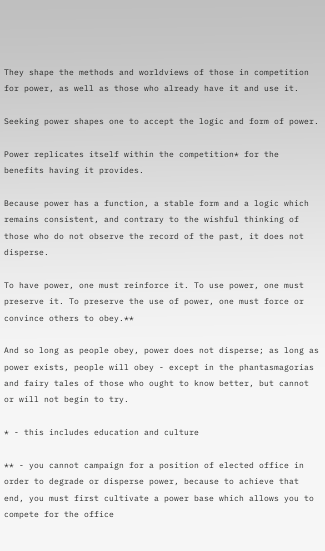They shape the methods and worldviews of those in competition for power, as well as those who already have it and use it.

Seeking power shapes one to accept the logic and form of power.

Power replicates itself within the competition* for the benefits having it provides.

Because power has a function, a stable form and a logic which remains consistent, and contrary to the wishful thinking of those who do not observe the record of the past, it does not disperse.

To have power, one must reinforce it. To use power, one must preserve it. To preserve the use of power, one must force or convince others to obey.**

And so long as people obey, power does not disperse; as long as power exists, people will obey - except in the phantasmagorias and fairy tales of those who ought to know better, but cannot or will not begin to try.

* - this includes education and culture

** - you cannot campaign for a position of elected office in order to degrade or disperse power, because to achieve that end, you must first cultivate a power base which allows you to compete for the office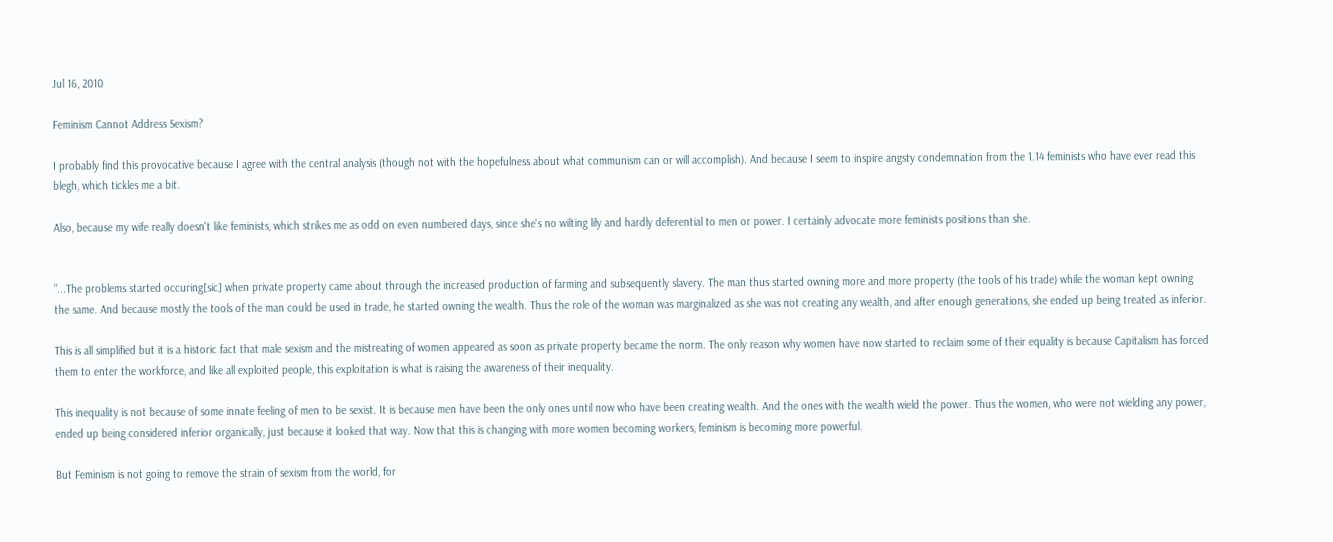Jul 16, 2010

Feminism Cannot Address Sexism?

I probably find this provocative because I agree with the central analysis (though not with the hopefulness about what communism can or will accomplish). And because I seem to inspire angsty condemnation from the 1.14 feminists who have ever read this blegh, which tickles me a bit.

Also, because my wife really doesn't like feminists, which strikes me as odd on even numbered days, since she's no wilting lily and hardly deferential to men or power. I certainly advocate more feminists positions than she.


"...The problems started occuring[sic] when private property came about through the increased production of farming and subsequently slavery. The man thus started owning more and more property (the tools of his trade) while the woman kept owning the same. And because mostly the tools of the man could be used in trade, he started owning the wealth. Thus the role of the woman was marginalized as she was not creating any wealth, and after enough generations, she ended up being treated as inferior.

This is all simplified but it is a historic fact that male sexism and the mistreating of women appeared as soon as private property became the norm. The only reason why women have now started to reclaim some of their equality is because Capitalism has forced them to enter the workforce, and like all exploited people, this exploitation is what is raising the awareness of their inequality.

This inequality is not because of some innate feeling of men to be sexist. It is because men have been the only ones until now who have been creating wealth. And the ones with the wealth wield the power. Thus the women, who were not wielding any power, ended up being considered inferior organically, just because it looked that way. Now that this is changing with more women becoming workers, feminism is becoming more powerful.

But Feminism is not going to remove the strain of sexism from the world, for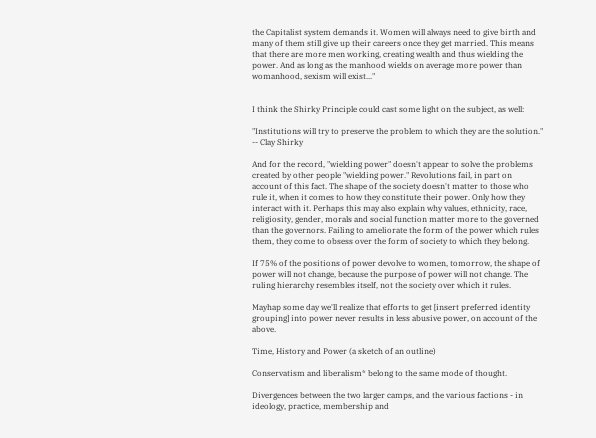the Capitalist system demands it. Women will always need to give birth and many of them still give up their careers once they get married. This means that there are more men working, creating wealth and thus wielding the power. And as long as the manhood wields on average more power than womanhood, sexism will exist..."


I think the Shirky Principle could cast some light on the subject, as well:

"Institutions will try to preserve the problem to which they are the solution." -- Clay Shirky

And for the record, "wielding power" doesn't appear to solve the problems created by other people "wielding power." Revolutions fail, in part on account of this fact. The shape of the society doesn't matter to those who rule it, when it comes to how they constitute their power. Only how they interact with it. Perhaps this may also explain why values, ethnicity, race, religiosity, gender, morals and social function matter more to the governed than the governors. Failing to ameliorate the form of the power which rules them, they come to obsess over the form of society to which they belong.

If 75% of the positions of power devolve to women, tomorrow, the shape of power will not change, because the purpose of power will not change. The ruling hierarchy resembles itself, not the society over which it rules.

Mayhap some day we'll realize that efforts to get [insert preferred identity grouping] into power never results in less abusive power, on account of the above.

Time, History and Power (a sketch of an outline)

Conservatism and liberalism* belong to the same mode of thought.

Divergences between the two larger camps, and the various factions - in ideology, practice, membership and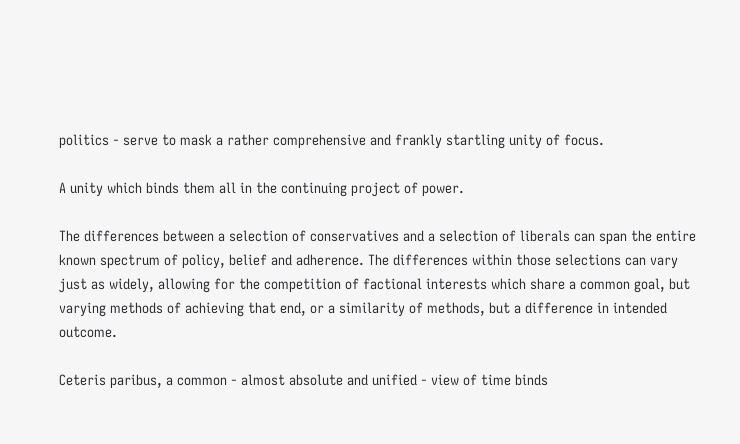politics - serve to mask a rather comprehensive and frankly startling unity of focus.

A unity which binds them all in the continuing project of power.

The differences between a selection of conservatives and a selection of liberals can span the entire known spectrum of policy, belief and adherence. The differences within those selections can vary just as widely, allowing for the competition of factional interests which share a common goal, but varying methods of achieving that end, or a similarity of methods, but a difference in intended outcome.

Ceteris paribus, a common - almost absolute and unified - view of time binds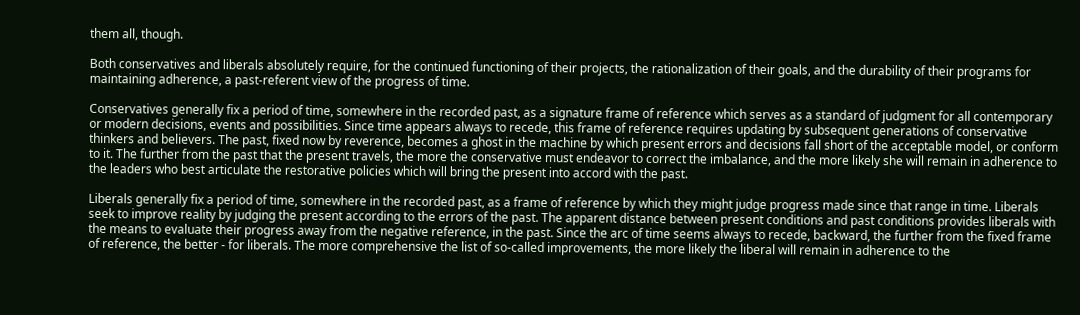them all, though.

Both conservatives and liberals absolutely require, for the continued functioning of their projects, the rationalization of their goals, and the durability of their programs for maintaining adherence, a past-referent view of the progress of time.

Conservatives generally fix a period of time, somewhere in the recorded past, as a signature frame of reference which serves as a standard of judgment for all contemporary or modern decisions, events and possibilities. Since time appears always to recede, this frame of reference requires updating by subsequent generations of conservative thinkers and believers. The past, fixed now by reverence, becomes a ghost in the machine by which present errors and decisions fall short of the acceptable model, or conform to it. The further from the past that the present travels, the more the conservative must endeavor to correct the imbalance, and the more likely she will remain in adherence to the leaders who best articulate the restorative policies which will bring the present into accord with the past.

Liberals generally fix a period of time, somewhere in the recorded past, as a frame of reference by which they might judge progress made since that range in time. Liberals seek to improve reality by judging the present according to the errors of the past. The apparent distance between present conditions and past conditions provides liberals with the means to evaluate their progress away from the negative reference, in the past. Since the arc of time seems always to recede, backward, the further from the fixed frame of reference, the better - for liberals. The more comprehensive the list of so-called improvements, the more likely the liberal will remain in adherence to the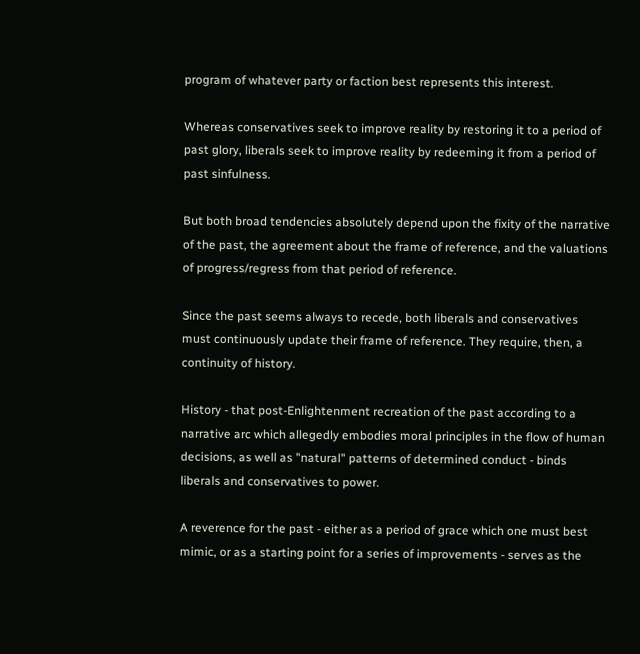program of whatever party or faction best represents this interest.

Whereas conservatives seek to improve reality by restoring it to a period of past glory, liberals seek to improve reality by redeeming it from a period of past sinfulness.

But both broad tendencies absolutely depend upon the fixity of the narrative of the past, the agreement about the frame of reference, and the valuations of progress/regress from that period of reference.

Since the past seems always to recede, both liberals and conservatives must continuously update their frame of reference. They require, then, a continuity of history.

History - that post-Enlightenment recreation of the past according to a narrative arc which allegedly embodies moral principles in the flow of human decisions, as well as "natural" patterns of determined conduct - binds liberals and conservatives to power.

A reverence for the past - either as a period of grace which one must best mimic, or as a starting point for a series of improvements - serves as the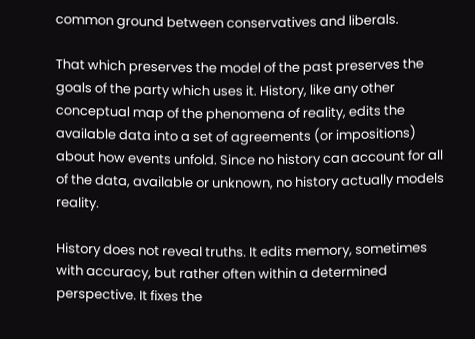common ground between conservatives and liberals.

That which preserves the model of the past preserves the goals of the party which uses it. History, like any other conceptual map of the phenomena of reality, edits the available data into a set of agreements (or impositions) about how events unfold. Since no history can account for all of the data, available or unknown, no history actually models reality.

History does not reveal truths. It edits memory, sometimes with accuracy, but rather often within a determined perspective. It fixes the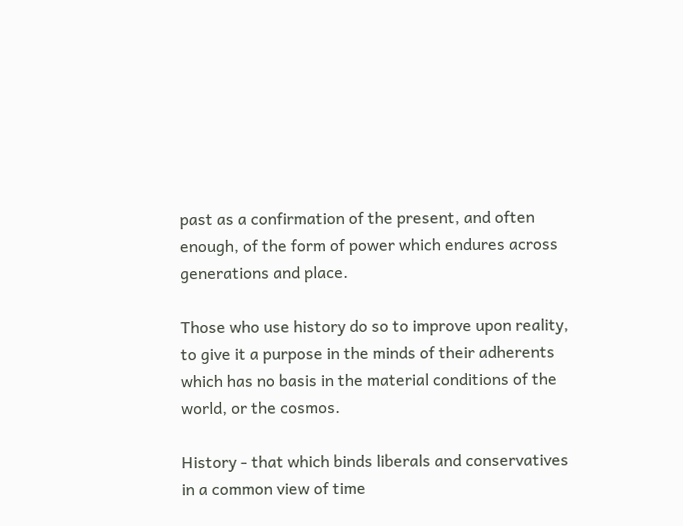past as a confirmation of the present, and often enough, of the form of power which endures across generations and place.

Those who use history do so to improve upon reality, to give it a purpose in the minds of their adherents which has no basis in the material conditions of the world, or the cosmos.

History - that which binds liberals and conservatives in a common view of time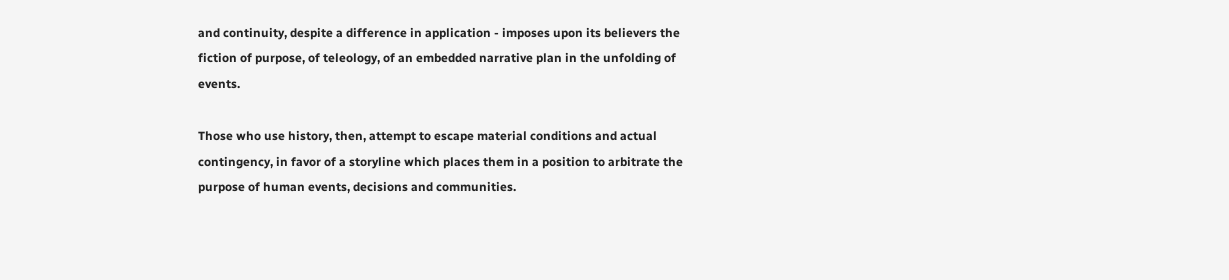and continuity, despite a difference in application - imposes upon its believers the fiction of purpose, of teleology, of an embedded narrative plan in the unfolding of events.

Those who use history, then, attempt to escape material conditions and actual contingency, in favor of a storyline which places them in a position to arbitrate the purpose of human events, decisions and communities.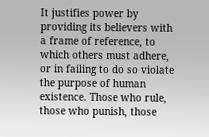It justifies power by providing its believers with a frame of reference, to which others must adhere, or in failing to do so violate the purpose of human existence. Those who rule, those who punish, those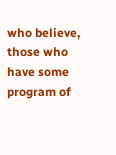who believe, those who have some program of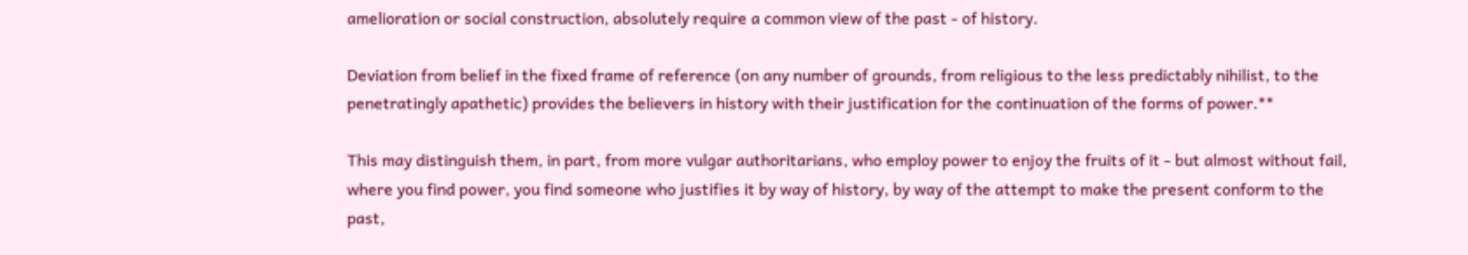amelioration or social construction, absolutely require a common view of the past - of history.

Deviation from belief in the fixed frame of reference (on any number of grounds, from religious to the less predictably nihilist, to the penetratingly apathetic) provides the believers in history with their justification for the continuation of the forms of power.**

This may distinguish them, in part, from more vulgar authoritarians, who employ power to enjoy the fruits of it - but almost without fail, where you find power, you find someone who justifies it by way of history, by way of the attempt to make the present conform to the past,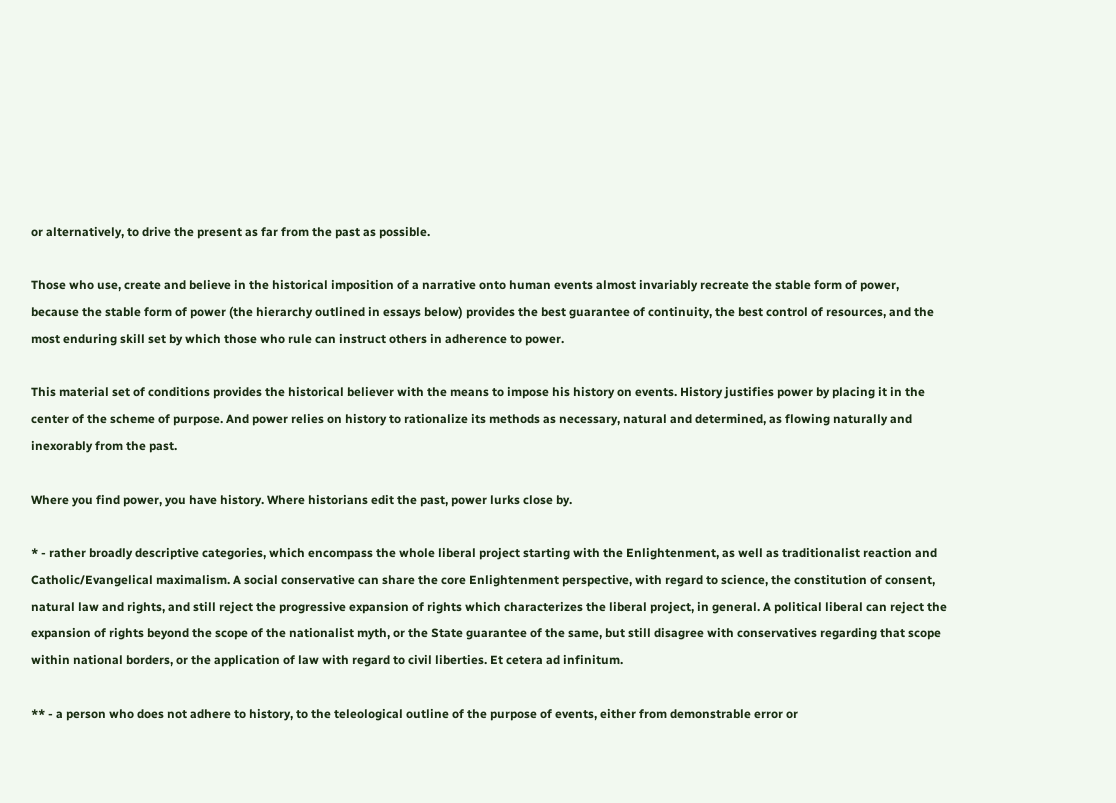or alternatively, to drive the present as far from the past as possible.

Those who use, create and believe in the historical imposition of a narrative onto human events almost invariably recreate the stable form of power, because the stable form of power (the hierarchy outlined in essays below) provides the best guarantee of continuity, the best control of resources, and the most enduring skill set by which those who rule can instruct others in adherence to power.

This material set of conditions provides the historical believer with the means to impose his history on events. History justifies power by placing it in the center of the scheme of purpose. And power relies on history to rationalize its methods as necessary, natural and determined, as flowing naturally and inexorably from the past.

Where you find power, you have history. Where historians edit the past, power lurks close by.

* - rather broadly descriptive categories, which encompass the whole liberal project starting with the Enlightenment, as well as traditionalist reaction and Catholic/Evangelical maximalism. A social conservative can share the core Enlightenment perspective, with regard to science, the constitution of consent, natural law and rights, and still reject the progressive expansion of rights which characterizes the liberal project, in general. A political liberal can reject the expansion of rights beyond the scope of the nationalist myth, or the State guarantee of the same, but still disagree with conservatives regarding that scope within national borders, or the application of law with regard to civil liberties. Et cetera ad infinitum.

** - a person who does not adhere to history, to the teleological outline of the purpose of events, either from demonstrable error or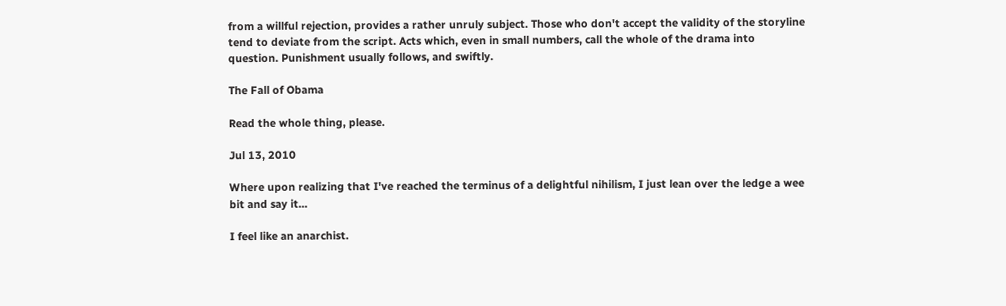from a willful rejection, provides a rather unruly subject. Those who don't accept the validity of the storyline tend to deviate from the script. Acts which, even in small numbers, call the whole of the drama into question. Punishment usually follows, and swiftly.

The Fall of Obama

Read the whole thing, please.

Jul 13, 2010

Where upon realizing that I've reached the terminus of a delightful nihilism, I just lean over the ledge a wee bit and say it...

I feel like an anarchist.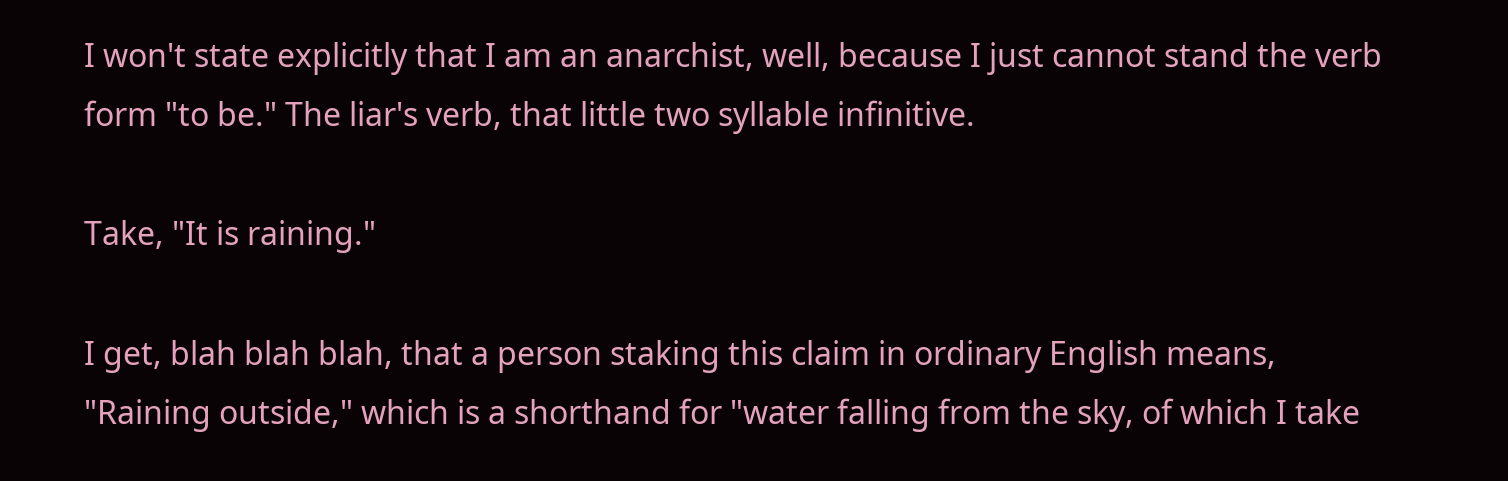I won't state explicitly that I am an anarchist, well, because I just cannot stand the verb form "to be." The liar's verb, that little two syllable infinitive.

Take, "It is raining."

I get, blah blah blah, that a person staking this claim in ordinary English means, "Raining outside," which is a shorthand for "water falling from the sky, of which I take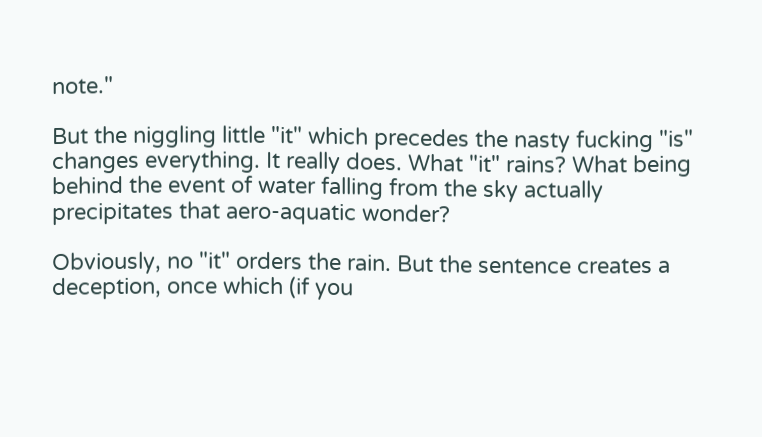note."

But the niggling little "it" which precedes the nasty fucking "is" changes everything. It really does. What "it" rains? What being behind the event of water falling from the sky actually precipitates that aero-aquatic wonder?

Obviously, no "it" orders the rain. But the sentence creates a deception, once which (if you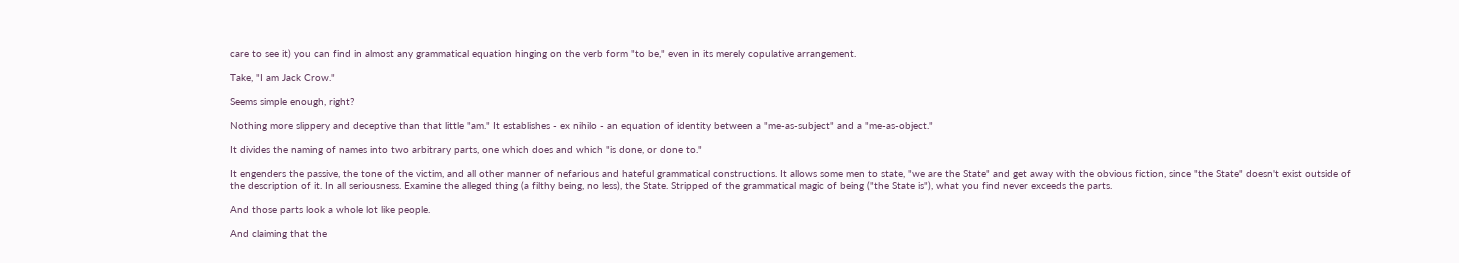care to see it) you can find in almost any grammatical equation hinging on the verb form "to be," even in its merely copulative arrangement.

Take, "I am Jack Crow."

Seems simple enough, right?

Nothing more slippery and deceptive than that little "am." It establishes - ex nihilo - an equation of identity between a "me-as-subject" and a "me-as-object."

It divides the naming of names into two arbitrary parts, one which does and which "is done, or done to."

It engenders the passive, the tone of the victim, and all other manner of nefarious and hateful grammatical constructions. It allows some men to state, "we are the State" and get away with the obvious fiction, since "the State" doesn't exist outside of the description of it. In all seriousness. Examine the alleged thing (a filthy being, no less), the State. Stripped of the grammatical magic of being ("the State is"), what you find never exceeds the parts.

And those parts look a whole lot like people.

And claiming that the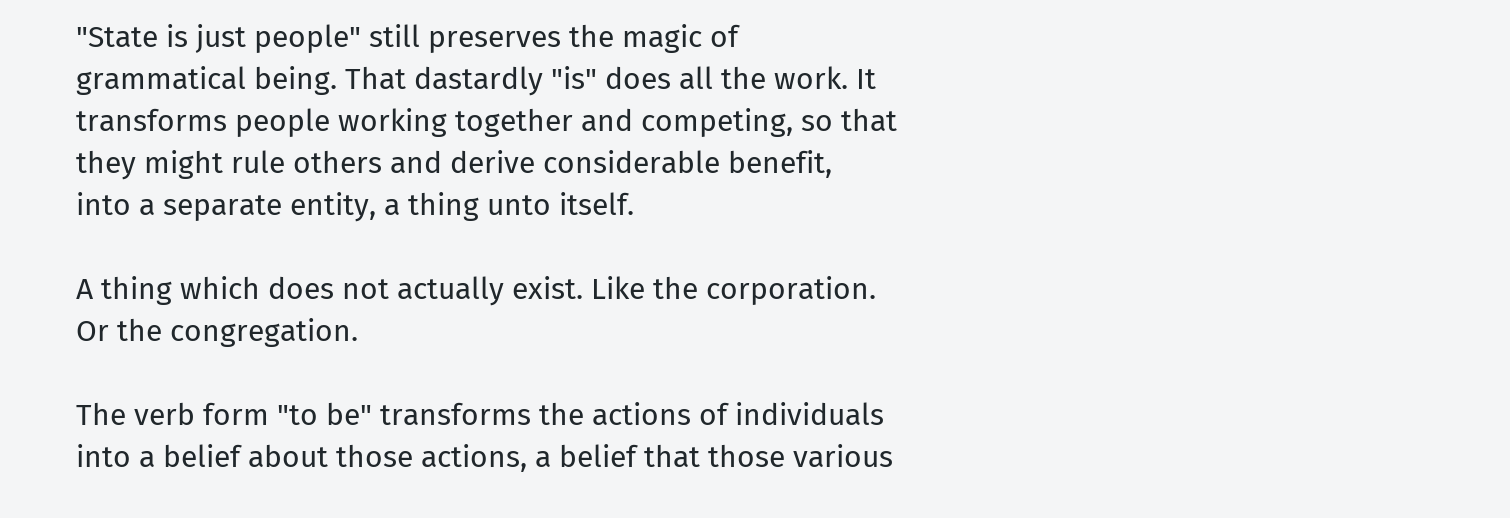"State is just people" still preserves the magic of grammatical being. That dastardly "is" does all the work. It transforms people working together and competing, so that they might rule others and derive considerable benefit,  into a separate entity, a thing unto itself.

A thing which does not actually exist. Like the corporation. Or the congregation.

The verb form "to be" transforms the actions of individuals into a belief about those actions, a belief that those various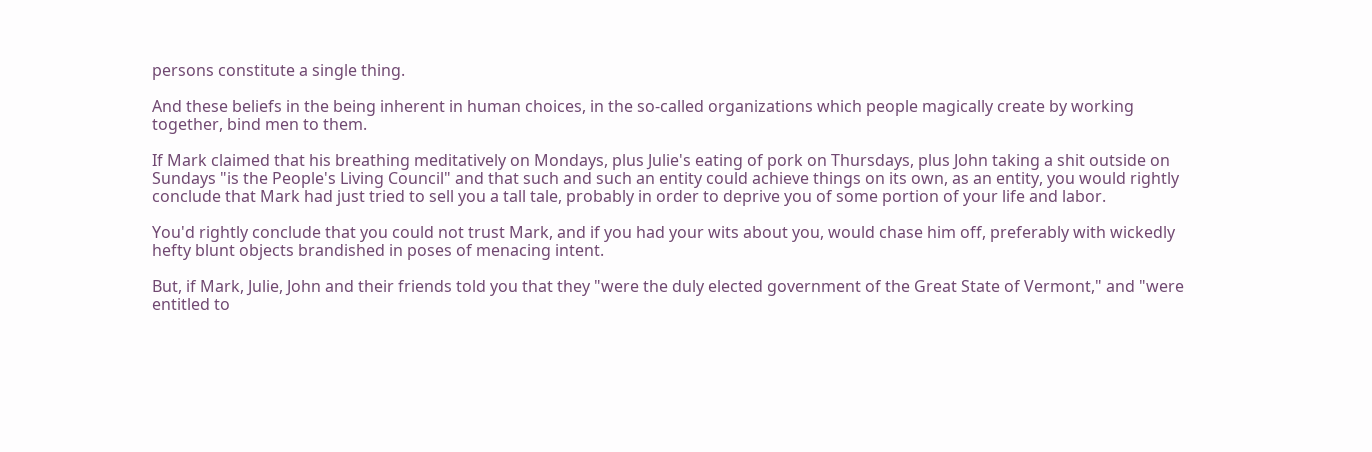persons constitute a single thing.

And these beliefs in the being inherent in human choices, in the so-called organizations which people magically create by working together, bind men to them.

If Mark claimed that his breathing meditatively on Mondays, plus Julie's eating of pork on Thursdays, plus John taking a shit outside on Sundays "is the People's Living Council" and that such and such an entity could achieve things on its own, as an entity, you would rightly conclude that Mark had just tried to sell you a tall tale, probably in order to deprive you of some portion of your life and labor.

You'd rightly conclude that you could not trust Mark, and if you had your wits about you, would chase him off, preferably with wickedly hefty blunt objects brandished in poses of menacing intent.

But, if Mark, Julie, John and their friends told you that they "were the duly elected government of the Great State of Vermont," and "were entitled to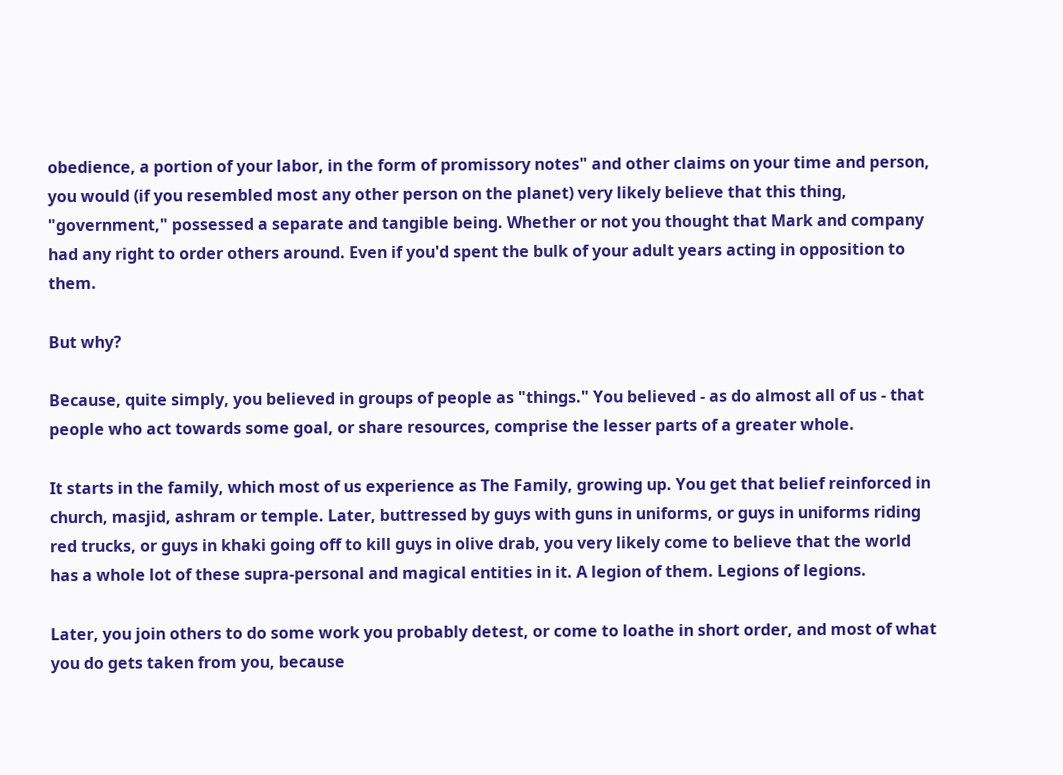obedience, a portion of your labor, in the form of promissory notes" and other claims on your time and person, you would (if you resembled most any other person on the planet) very likely believe that this thing, "government," possessed a separate and tangible being. Whether or not you thought that Mark and company had any right to order others around. Even if you'd spent the bulk of your adult years acting in opposition to them.

But why?

Because, quite simply, you believed in groups of people as "things." You believed - as do almost all of us - that people who act towards some goal, or share resources, comprise the lesser parts of a greater whole.

It starts in the family, which most of us experience as The Family, growing up. You get that belief reinforced in church, masjid, ashram or temple. Later, buttressed by guys with guns in uniforms, or guys in uniforms riding red trucks, or guys in khaki going off to kill guys in olive drab, you very likely come to believe that the world has a whole lot of these supra-personal and magical entities in it. A legion of them. Legions of legions.

Later, you join others to do some work you probably detest, or come to loathe in short order, and most of what you do gets taken from you, because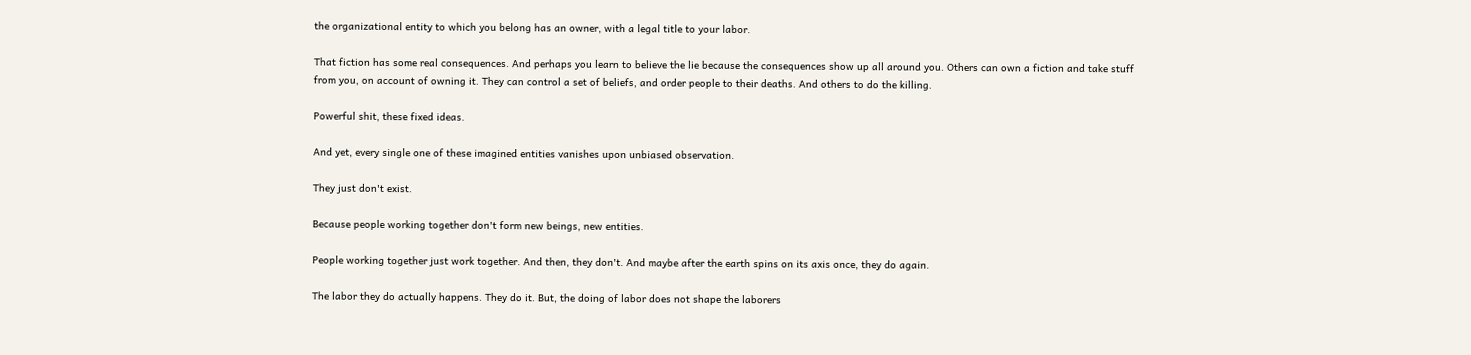the organizational entity to which you belong has an owner, with a legal title to your labor.

That fiction has some real consequences. And perhaps you learn to believe the lie because the consequences show up all around you. Others can own a fiction and take stuff from you, on account of owning it. They can control a set of beliefs, and order people to their deaths. And others to do the killing.

Powerful shit, these fixed ideas.

And yet, every single one of these imagined entities vanishes upon unbiased observation.

They just don't exist.

Because people working together don't form new beings, new entities.

People working together just work together. And then, they don't. And maybe after the earth spins on its axis once, they do again.

The labor they do actually happens. They do it. But, the doing of labor does not shape the laborers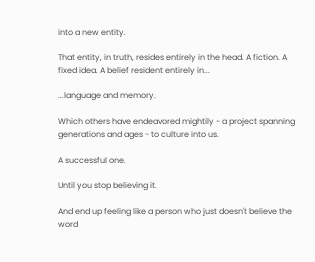into a new entity.

That entity, in truth, resides entirely in the head. A fiction. A fixed idea. A belief resident entirely in...

...language and memory.

Which others have endeavored mightily - a project spanning generations and ages - to culture into us.

A successful one.

Until you stop believing it.

And end up feeling like a person who just doesn't believe the word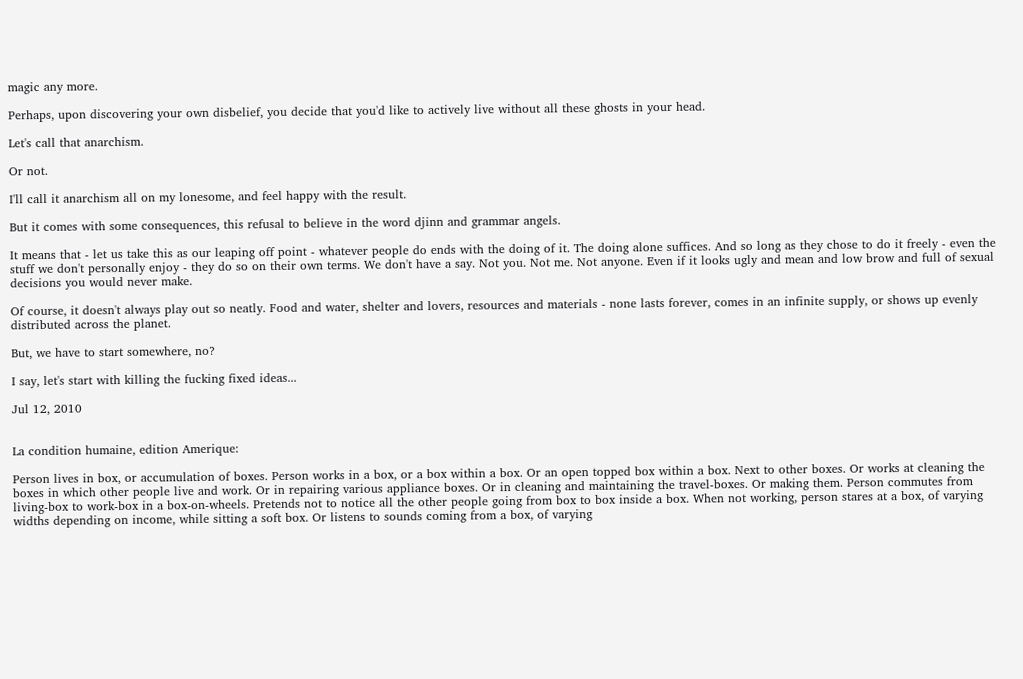magic any more.

Perhaps, upon discovering your own disbelief, you decide that you'd like to actively live without all these ghosts in your head.

Let's call that anarchism.

Or not.

I'll call it anarchism all on my lonesome, and feel happy with the result.

But it comes with some consequences, this refusal to believe in the word djinn and grammar angels.

It means that - let us take this as our leaping off point - whatever people do ends with the doing of it. The doing alone suffices. And so long as they chose to do it freely - even the stuff we don't personally enjoy - they do so on their own terms. We don't have a say. Not you. Not me. Not anyone. Even if it looks ugly and mean and low brow and full of sexual decisions you would never make.

Of course, it doesn't always play out so neatly. Food and water, shelter and lovers, resources and materials - none lasts forever, comes in an infinite supply, or shows up evenly distributed across the planet.

But, we have to start somewhere, no?

I say, let's start with killing the fucking fixed ideas...

Jul 12, 2010


La condition humaine, edition Amerique:

Person lives in box, or accumulation of boxes. Person works in a box, or a box within a box. Or an open topped box within a box. Next to other boxes. Or works at cleaning the boxes in which other people live and work. Or in repairing various appliance boxes. Or in cleaning and maintaining the travel-boxes. Or making them. Person commutes from living-box to work-box in a box-on-wheels. Pretends not to notice all the other people going from box to box inside a box. When not working, person stares at a box, of varying widths depending on income, while sitting a soft box. Or listens to sounds coming from a box, of varying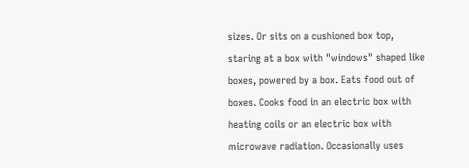sizes. Or sits on a cushioned box top, staring at a box with "windows" shaped like boxes, powered by a box. Eats food out of boxes. Cooks food in an electric box with heating coils or an electric box with microwave radiation. Occasionally uses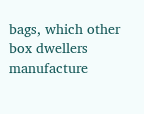bags, which other box dwellers manufacture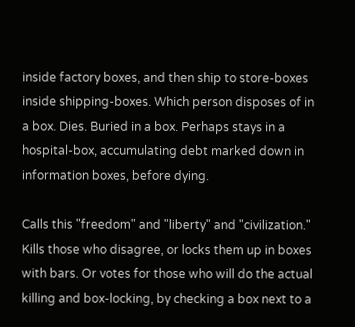inside factory boxes, and then ship to store-boxes inside shipping-boxes. Which person disposes of in a box. Dies. Buried in a box. Perhaps stays in a hospital-box, accumulating debt marked down in information boxes, before dying.

Calls this "freedom" and "liberty" and "civilization." Kills those who disagree, or locks them up in boxes with bars. Or votes for those who will do the actual killing and box-locking, by checking a box next to a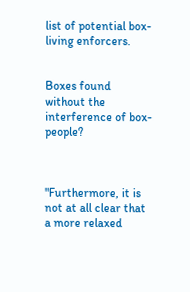list of potential box-living enforcers.


Boxes found without the interference of box-people?



"Furthermore, it is not at all clear that a more relaxed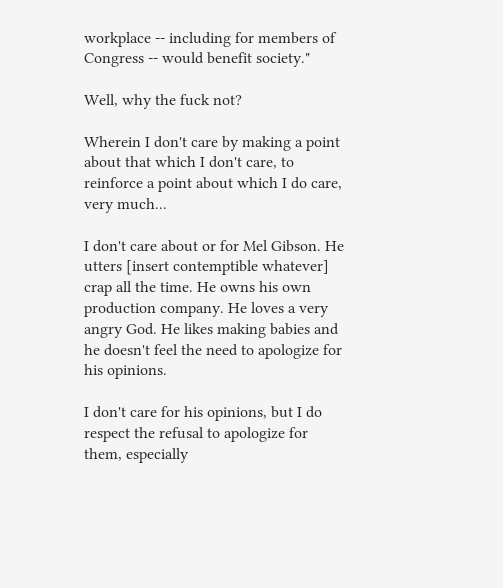workplace -- including for members of Congress -- would benefit society."

Well, why the fuck not?

Wherein I don't care by making a point about that which I don't care, to reinforce a point about which I do care, very much...

I don't care about or for Mel Gibson. He utters [insert contemptible whatever] crap all the time. He owns his own production company. He loves a very angry God. He likes making babies and he doesn't feel the need to apologize for his opinions.

I don't care for his opinions, but I do respect the refusal to apologize for them, especially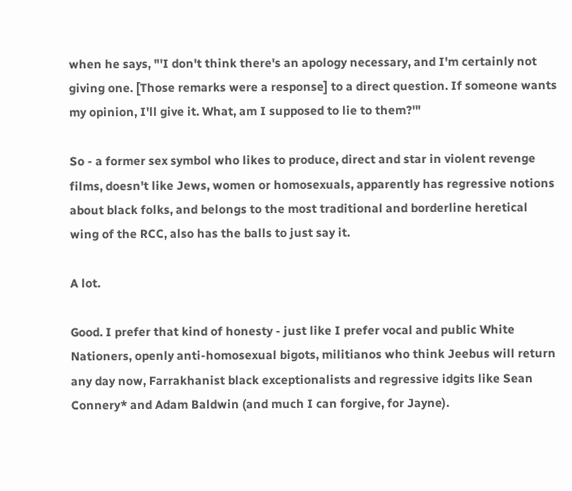when he says, "'I don't think there's an apology necessary, and I'm certainly not giving one. [Those remarks were a response] to a direct question. If someone wants my opinion, I'll give it. What, am I supposed to lie to them?'"

So - a former sex symbol who likes to produce, direct and star in violent revenge films, doesn't like Jews, women or homosexuals, apparently has regressive notions about black folks, and belongs to the most traditional and borderline heretical wing of the RCC, also has the balls to just say it.

A lot.

Good. I prefer that kind of honesty - just like I prefer vocal and public White Nationers, openly anti-homosexual bigots, militianos who think Jeebus will return any day now, Farrakhanist black exceptionalists and regressive idgits like Sean Connery* and Adam Baldwin (and much I can forgive, for Jayne).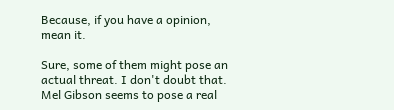Because, if you have a opinion, mean it.

Sure, some of them might pose an actual threat. I don't doubt that. Mel Gibson seems to pose a real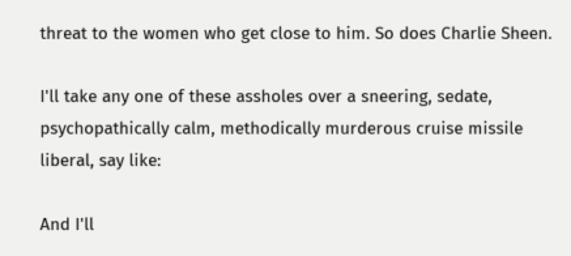threat to the women who get close to him. So does Charlie Sheen.

I'll take any one of these assholes over a sneering, sedate, psychopathically calm, methodically murderous cruise missile liberal, say like:

And I'll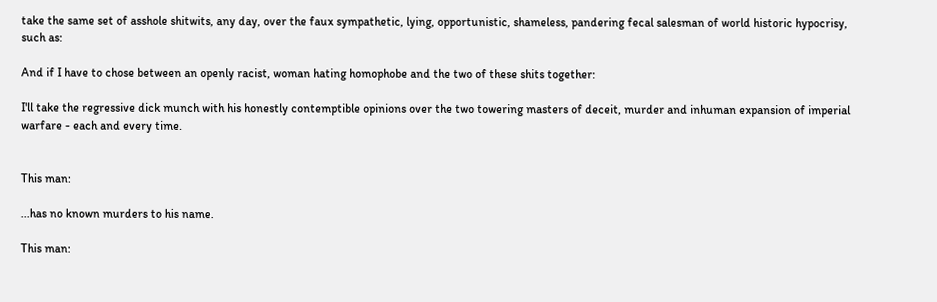take the same set of asshole shitwits, any day, over the faux sympathetic, lying, opportunistic, shameless, pandering fecal salesman of world historic hypocrisy, such as:

And if I have to chose between an openly racist, woman hating homophobe and the two of these shits together:

I'll take the regressive dick munch with his honestly contemptible opinions over the two towering masters of deceit, murder and inhuman expansion of imperial warfare - each and every time.


This man:

...has no known murders to his name.

This man: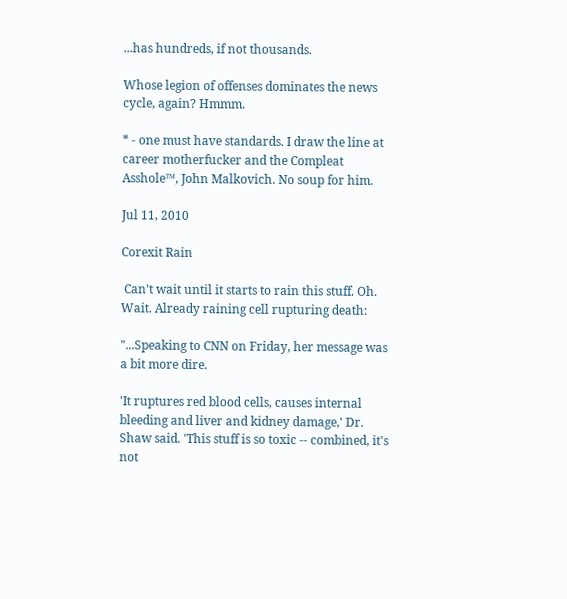...has hundreds, if not thousands.

Whose legion of offenses dominates the news cycle, again? Hmmm.

* - one must have standards. I draw the line at career motherfucker and the Compleat Asshole™, John Malkovich. No soup for him.

Jul 11, 2010

Corexit Rain

 Can't wait until it starts to rain this stuff. Oh. Wait. Already raining cell rupturing death:

"...Speaking to CNN on Friday, her message was a bit more dire.

'It ruptures red blood cells, causes internal bleeding and liver and kidney damage,' Dr. Shaw said. 'This stuff is so toxic -- combined, it's not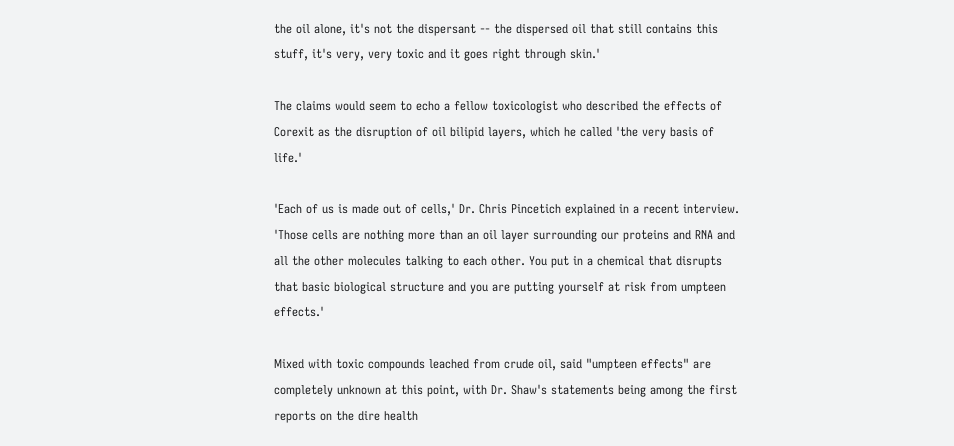the oil alone, it's not the dispersant -- the dispersed oil that still contains this stuff, it's very, very toxic and it goes right through skin.'

The claims would seem to echo a fellow toxicologist who described the effects of Corexit as the disruption of oil bilipid layers, which he called 'the very basis of life.'

'Each of us is made out of cells,' Dr. Chris Pincetich explained in a recent interview. 'Those cells are nothing more than an oil layer surrounding our proteins and RNA and all the other molecules talking to each other. You put in a chemical that disrupts that basic biological structure and you are putting yourself at risk from umpteen effects.'

Mixed with toxic compounds leached from crude oil, said "umpteen effects" are completely unknown at this point, with Dr. Shaw's statements being among the first reports on the dire health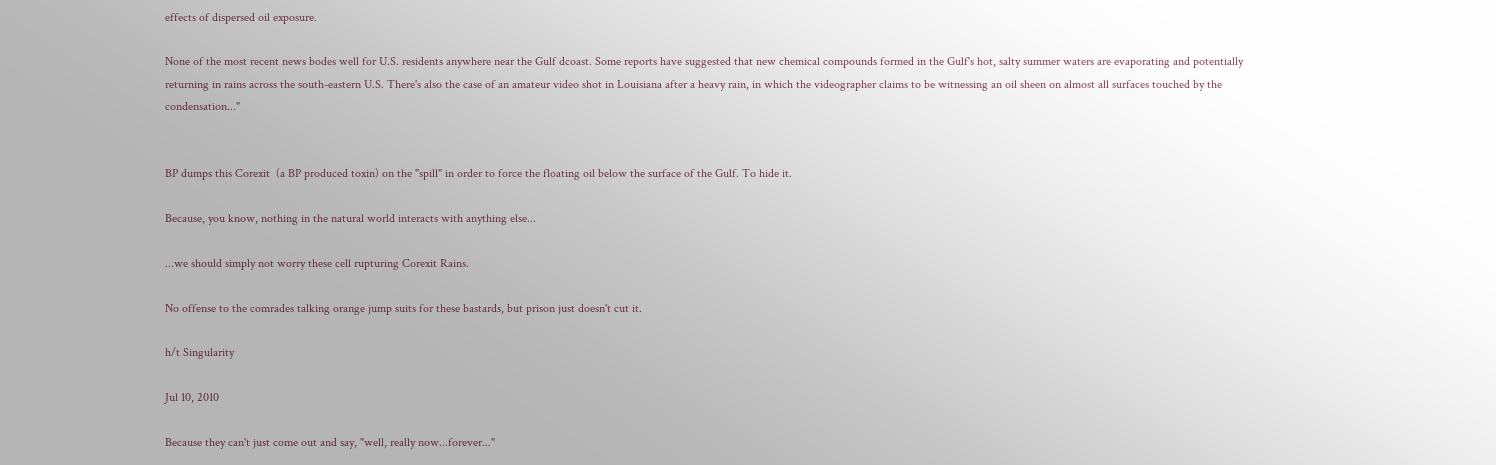effects of dispersed oil exposure.

None of the most recent news bodes well for U.S. residents anywhere near the Gulf dcoast. Some reports have suggested that new chemical compounds formed in the Gulf's hot, salty summer waters are evaporating and potentially returning in rains across the south-eastern U.S. There's also the case of an amateur video shot in Louisiana after a heavy rain, in which the videographer claims to be witnessing an oil sheen on almost all surfaces touched by the condensation..."


BP dumps this Corexit  (a BP produced toxin) on the "spill" in order to force the floating oil below the surface of the Gulf. To hide it.

Because, you know, nothing in the natural world interacts with anything else...

...we should simply not worry these cell rupturing Corexit Rains.

No offense to the comrades talking orange jump suits for these bastards, but prison just doesn't cut it.

h/t Singularity

Jul 10, 2010

Because they can't just come out and say, "well, really now...forever..."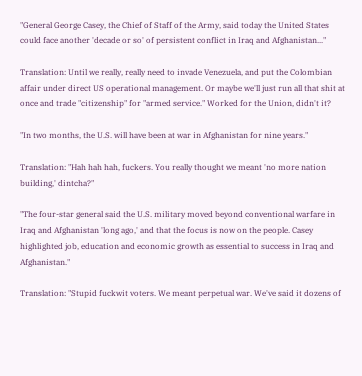"General George Casey, the Chief of Staff of the Army, said today the United States could face another 'decade or so' of persistent conflict in Iraq and Afghanistan..."

Translation: Until we really, really need to invade Venezuela, and put the Colombian affair under direct US operational management. Or maybe we'll just run all that shit at once and trade "citizenship" for "armed service." Worked for the Union, didn't it?

"In two months, the U.S. will have been at war in Afghanistan for nine years."

Translation: "Hah hah hah, fuckers. You really thought we meant 'no more nation building,' dintcha?"

"The four-star general said the U.S. military moved beyond conventional warfare in Iraq and Afghanistan 'long ago,' and that the focus is now on the people. Casey highlighted job, education and economic growth as essential to success in Iraq and Afghanistan."

Translation: "Stupid fuckwit voters. We meant perpetual war. We've said it dozens of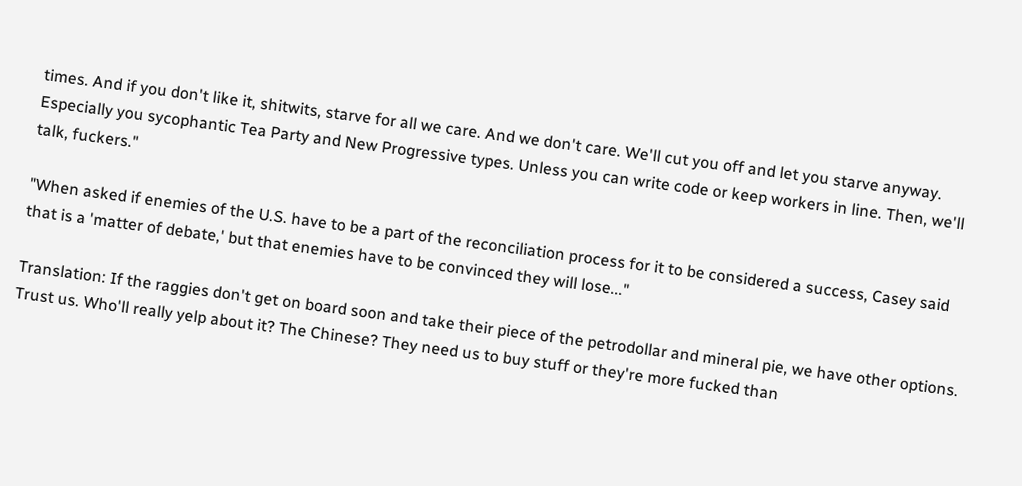times. And if you don't like it, shitwits, starve for all we care. And we don't care. We'll cut you off and let you starve anyway. Especially you sycophantic Tea Party and New Progressive types. Unless you can write code or keep workers in line. Then, we'll talk, fuckers."

"When asked if enemies of the U.S. have to be a part of the reconciliation process for it to be considered a success, Casey said that is a 'matter of debate,' but that enemies have to be convinced they will lose..."

Translation: If the raggies don't get on board soon and take their piece of the petrodollar and mineral pie, we have other options. Trust us. Who'll really yelp about it? The Chinese? They need us to buy stuff or they're more fucked than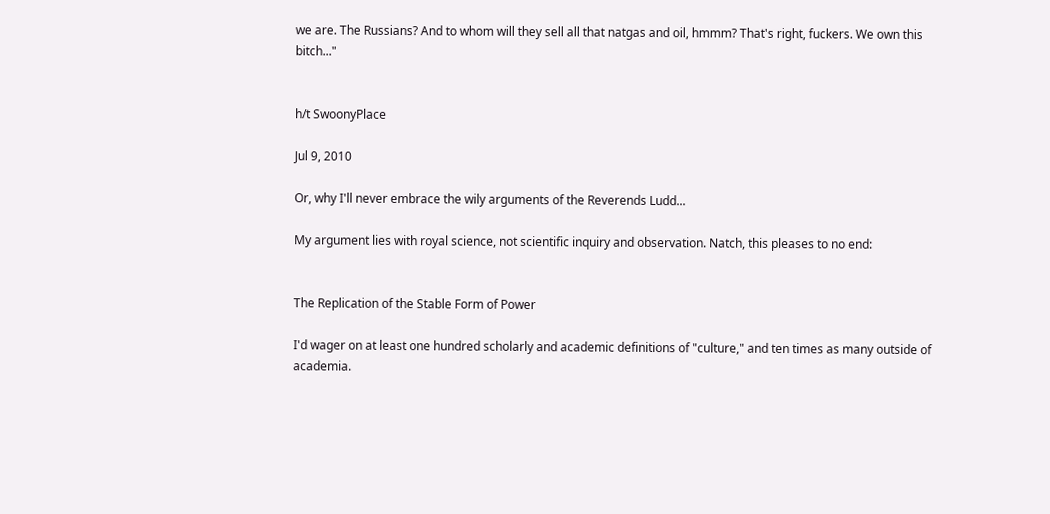we are. The Russians? And to whom will they sell all that natgas and oil, hmmm? That's right, fuckers. We own this bitch..."


h/t SwoonyPlace

Jul 9, 2010

Or, why I'll never embrace the wily arguments of the Reverends Ludd...

My argument lies with royal science, not scientific inquiry and observation. Natch, this pleases to no end:


The Replication of the Stable Form of Power

I'd wager on at least one hundred scholarly and academic definitions of "culture," and ten times as many outside of academia.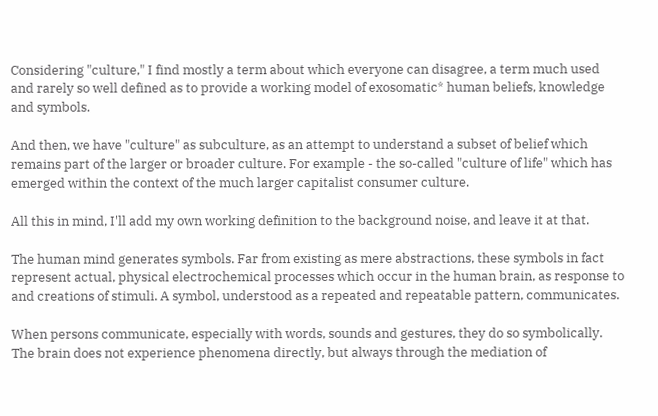Considering "culture," I find mostly a term about which everyone can disagree, a term much used and rarely so well defined as to provide a working model of exosomatic* human beliefs, knowledge and symbols.

And then, we have "culture" as subculture, as an attempt to understand a subset of belief which remains part of the larger or broader culture. For example - the so-called "culture of life" which has emerged within the context of the much larger capitalist consumer culture.

All this in mind, I'll add my own working definition to the background noise, and leave it at that.

The human mind generates symbols. Far from existing as mere abstractions, these symbols in fact represent actual, physical electrochemical processes which occur in the human brain, as response to and creations of stimuli. A symbol, understood as a repeated and repeatable pattern, communicates.

When persons communicate, especially with words, sounds and gestures, they do so symbolically. The brain does not experience phenomena directly, but always through the mediation of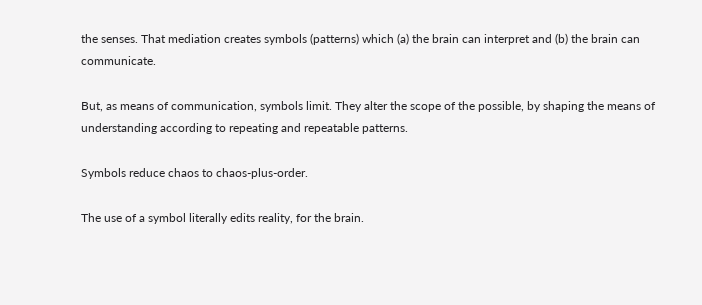the senses. That mediation creates symbols (patterns) which (a) the brain can interpret and (b) the brain can communicate.

But, as means of communication, symbols limit. They alter the scope of the possible, by shaping the means of understanding according to repeating and repeatable patterns.

Symbols reduce chaos to chaos-plus-order.

The use of a symbol literally edits reality, for the brain.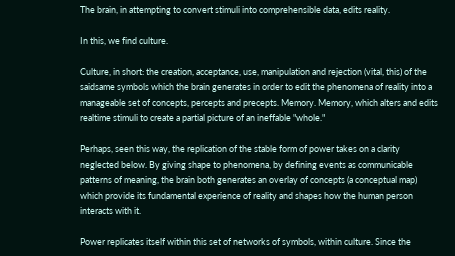The brain, in attempting to convert stimuli into comprehensible data, edits reality.

In this, we find culture.

Culture, in short: the creation, acceptance, use, manipulation and rejection (vital, this) of the saidsame symbols which the brain generates in order to edit the phenomena of reality into a manageable set of concepts, percepts and precepts. Memory. Memory, which alters and edits realtime stimuli to create a partial picture of an ineffable "whole."

Perhaps, seen this way, the replication of the stable form of power takes on a clarity neglected below. By giving shape to phenomena, by defining events as communicable patterns of meaning, the brain both generates an overlay of concepts (a conceptual map) which provide its fundamental experience of reality and shapes how the human person interacts with it.

Power replicates itself within this set of networks of symbols, within culture. Since the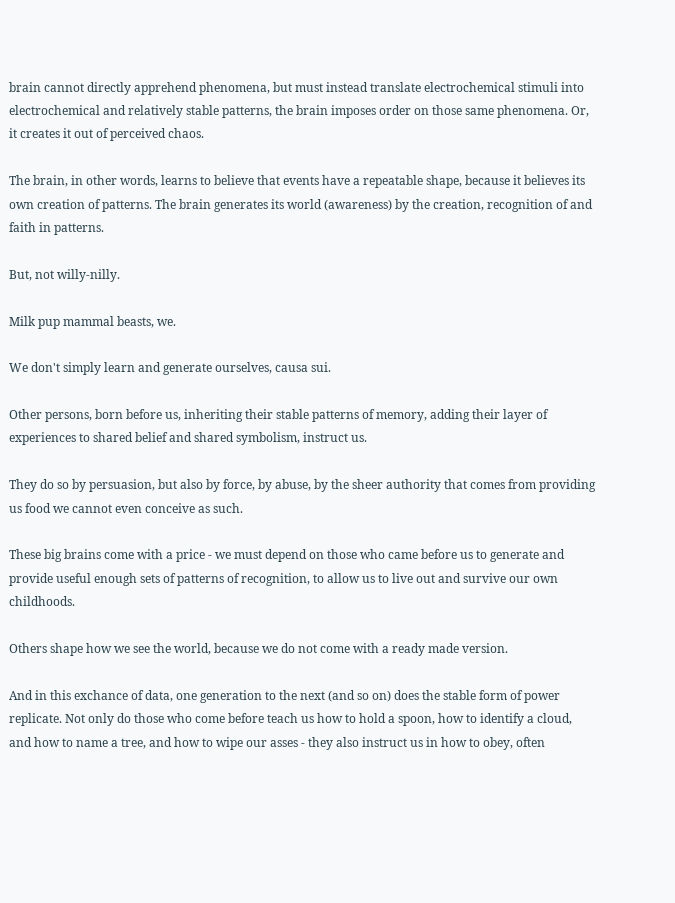brain cannot directly apprehend phenomena, but must instead translate electrochemical stimuli into electrochemical and relatively stable patterns, the brain imposes order on those same phenomena. Or, it creates it out of perceived chaos.

The brain, in other words, learns to believe that events have a repeatable shape, because it believes its own creation of patterns. The brain generates its world (awareness) by the creation, recognition of and faith in patterns.

But, not willy-nilly.

Milk pup mammal beasts, we.

We don't simply learn and generate ourselves, causa sui.

Other persons, born before us, inheriting their stable patterns of memory, adding their layer of experiences to shared belief and shared symbolism, instruct us.

They do so by persuasion, but also by force, by abuse, by the sheer authority that comes from providing us food we cannot even conceive as such.

These big brains come with a price - we must depend on those who came before us to generate and provide useful enough sets of patterns of recognition, to allow us to live out and survive our own childhoods.

Others shape how we see the world, because we do not come with a ready made version.

And in this exchance of data, one generation to the next (and so on) does the stable form of power replicate. Not only do those who come before teach us how to hold a spoon, how to identify a cloud, and how to name a tree, and how to wipe our asses - they also instruct us in how to obey, often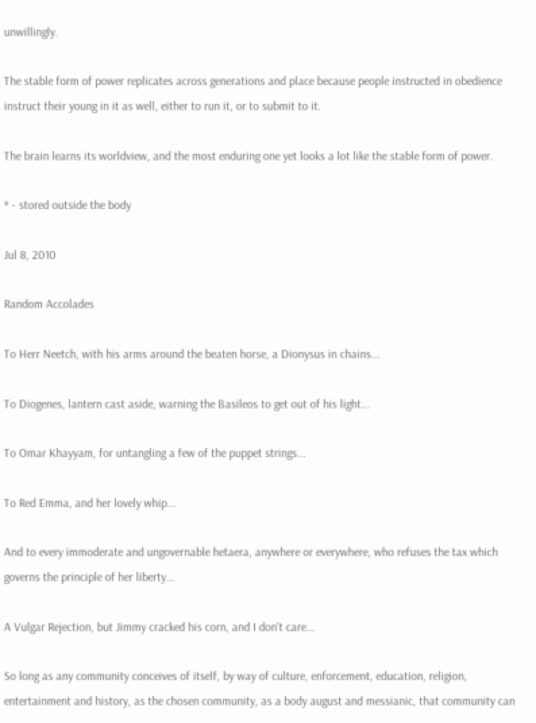unwillingly.

The stable form of power replicates across generations and place because people instructed in obedience instruct their young in it as well, either to run it, or to submit to it.

The brain learns its worldview, and the most enduring one yet looks a lot like the stable form of power.

* - stored outside the body

Jul 8, 2010

Random Accolades

To Herr Neetch, with his arms around the beaten horse, a Dionysus in chains...

To Diogenes, lantern cast aside, warning the Basileos to get out of his light...

To Omar Khayyam, for untangling a few of the puppet strings...

To Red Emma, and her lovely whip...

And to every immoderate and ungovernable hetaera, anywhere or everywhere, who refuses the tax which governs the principle of her liberty...

A Vulgar Rejection, but Jimmy cracked his corn, and I don't care...

So long as any community conceives of itself, by way of culture, enforcement, education, religion, entertainment and history, as the chosen community, as a body august and messianic, that community can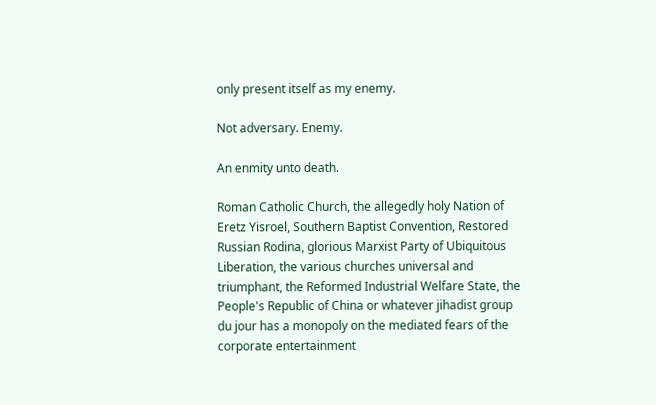only present itself as my enemy.

Not adversary. Enemy.

An enmity unto death.

Roman Catholic Church, the allegedly holy Nation of Eretz Yisroel, Southern Baptist Convention, Restored Russian Rodina, glorious Marxist Party of Ubiquitous Liberation, the various churches universal and triumphant, the Reformed Industrial Welfare State, the People's Republic of China or whatever jihadist group du jour has a monopoly on the mediated fears of the corporate entertainment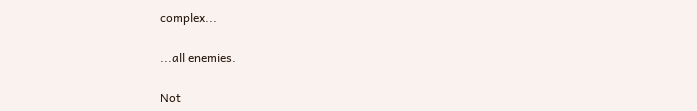complex...

...all enemies.

Not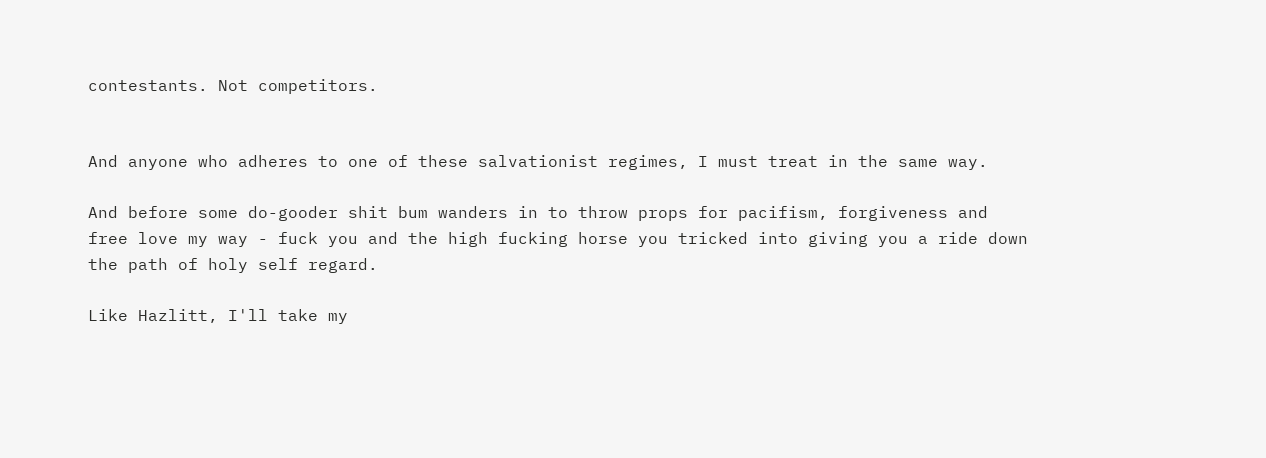contestants. Not competitors.


And anyone who adheres to one of these salvationist regimes, I must treat in the same way.

And before some do-gooder shit bum wanders in to throw props for pacifism, forgiveness and free love my way - fuck you and the high fucking horse you tricked into giving you a ride down the path of holy self regard.

Like Hazlitt, I'll take my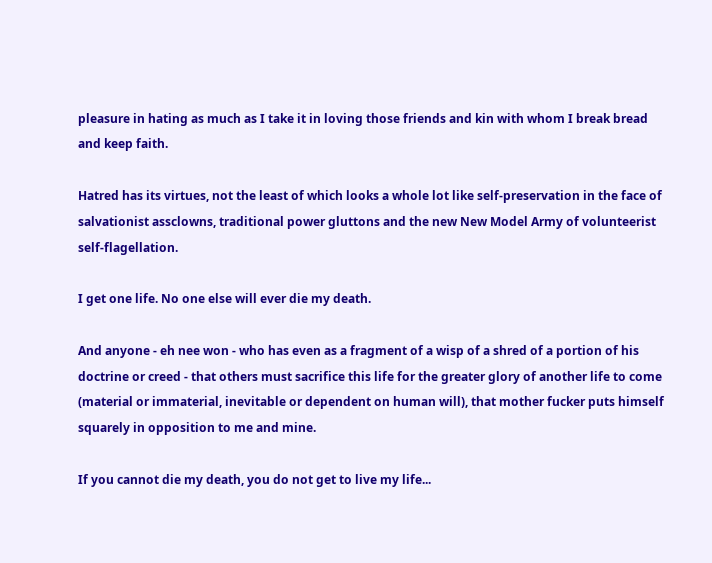pleasure in hating as much as I take it in loving those friends and kin with whom I break bread and keep faith.

Hatred has its virtues, not the least of which looks a whole lot like self-preservation in the face of salvationist assclowns, traditional power gluttons and the new New Model Army of volunteerist self-flagellation.

I get one life. No one else will ever die my death.

And anyone - eh nee won - who has even as a fragment of a wisp of a shred of a portion of his doctrine or creed - that others must sacrifice this life for the greater glory of another life to come (material or immaterial, inevitable or dependent on human will), that mother fucker puts himself squarely in opposition to me and mine.

If you cannot die my death, you do not get to live my life...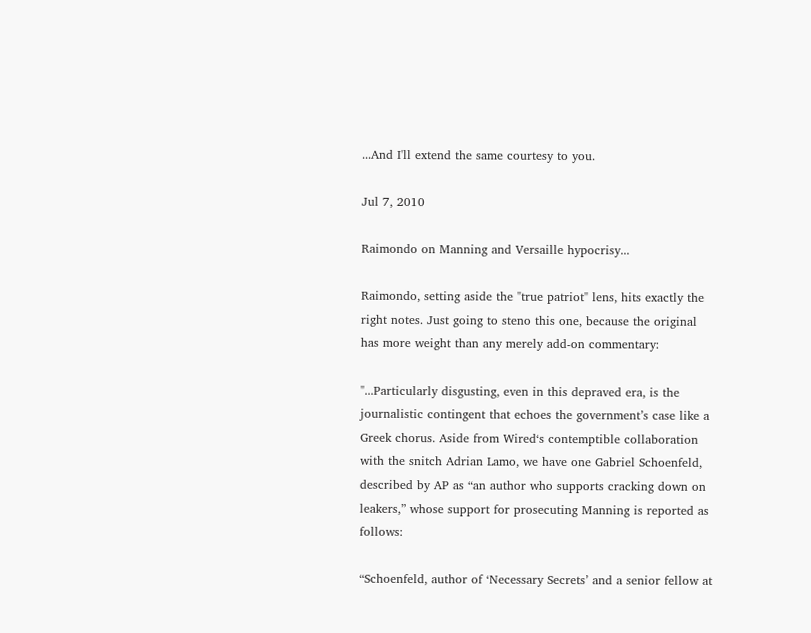...And I'll extend the same courtesy to you.

Jul 7, 2010

Raimondo on Manning and Versaille hypocrisy...

Raimondo, setting aside the "true patriot" lens, hits exactly the right notes. Just going to steno this one, because the original has more weight than any merely add-on commentary:

"...Particularly disgusting, even in this depraved era, is the journalistic contingent that echoes the government’s case like a Greek chorus. Aside from Wired‘s contemptible collaboration with the snitch Adrian Lamo, we have one Gabriel Schoenfeld, described by AP as “an author who supports cracking down on leakers,” whose support for prosecuting Manning is reported as follows:

“Schoenfeld, author of ‘Necessary Secrets’ and a senior fellow at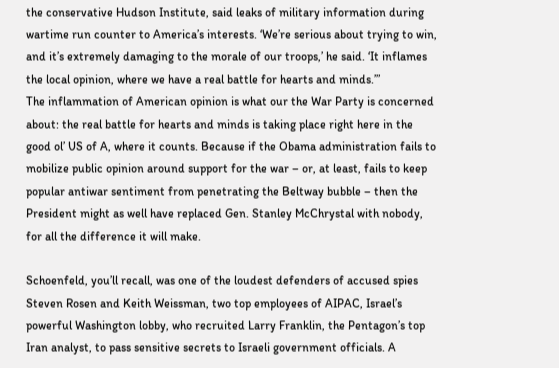the conservative Hudson Institute, said leaks of military information during wartime run counter to America’s interests. ‘We’re serious about trying to win, and it’s extremely damaging to the morale of our troops,’ he said. ‘It inflames the local opinion, where we have a real battle for hearts and minds.’”
The inflammation of American opinion is what our the War Party is concerned about: the real battle for hearts and minds is taking place right here in the good ol’ US of A, where it counts. Because if the Obama administration fails to mobilize public opinion around support for the war – or, at least, fails to keep popular antiwar sentiment from penetrating the Beltway bubble – then the President might as well have replaced Gen. Stanley McChrystal with nobody, for all the difference it will make.

Schoenfeld, you’ll recall, was one of the loudest defenders of accused spies Steven Rosen and Keith Weissman, two top employees of AIPAC, Israel’s powerful Washington lobby, who recruited Larry Franklin, the Pentagon’s top Iran analyst, to pass sensitive secrets to Israeli government officials. A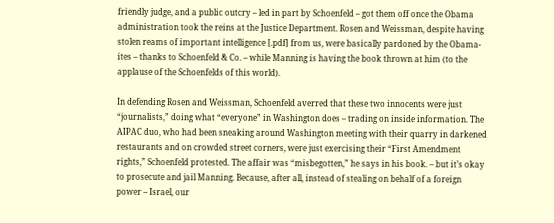friendly judge, and a public outcry – led in part by Schoenfeld – got them off once the Obama administration took the reins at the Justice Department. Rosen and Weissman, despite having stolen reams of important intelligence [.pdf] from us, were basically pardoned by the Obama-ites – thanks to Schoenfeld & Co. – while Manning is having the book thrown at him (to the applause of the Schoenfelds of this world).

In defending Rosen and Weissman, Schoenfeld averred that these two innocents were just “journalists,” doing what “everyone” in Washington does – trading on inside information. The AIPAC duo, who had been sneaking around Washington meeting with their quarry in darkened restaurants and on crowded street corners, were just exercising their “First Amendment rights,” Schoenfeld protested. The affair was “misbegotten,” he says in his book. – but it’s okay to prosecute and jail Manning. Because, after all, instead of stealing on behalf of a foreign power – Israel, our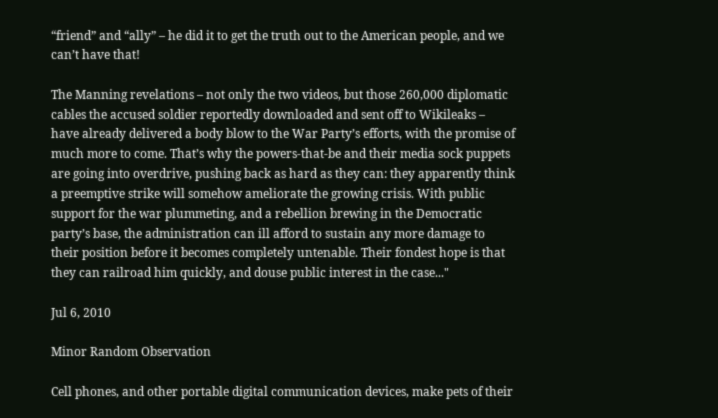“friend” and “ally” – he did it to get the truth out to the American people, and we can’t have that!

The Manning revelations – not only the two videos, but those 260,000 diplomatic cables the accused soldier reportedly downloaded and sent off to Wikileaks – have already delivered a body blow to the War Party’s efforts, with the promise of much more to come. That’s why the powers-that-be and their media sock puppets are going into overdrive, pushing back as hard as they can: they apparently think a preemptive strike will somehow ameliorate the growing crisis. With public support for the war plummeting, and a rebellion brewing in the Democratic party’s base, the administration can ill afford to sustain any more damage to their position before it becomes completely untenable. Their fondest hope is that they can railroad him quickly, and douse public interest in the case..."

Jul 6, 2010

Minor Random Observation

Cell phones, and other portable digital communication devices, make pets of their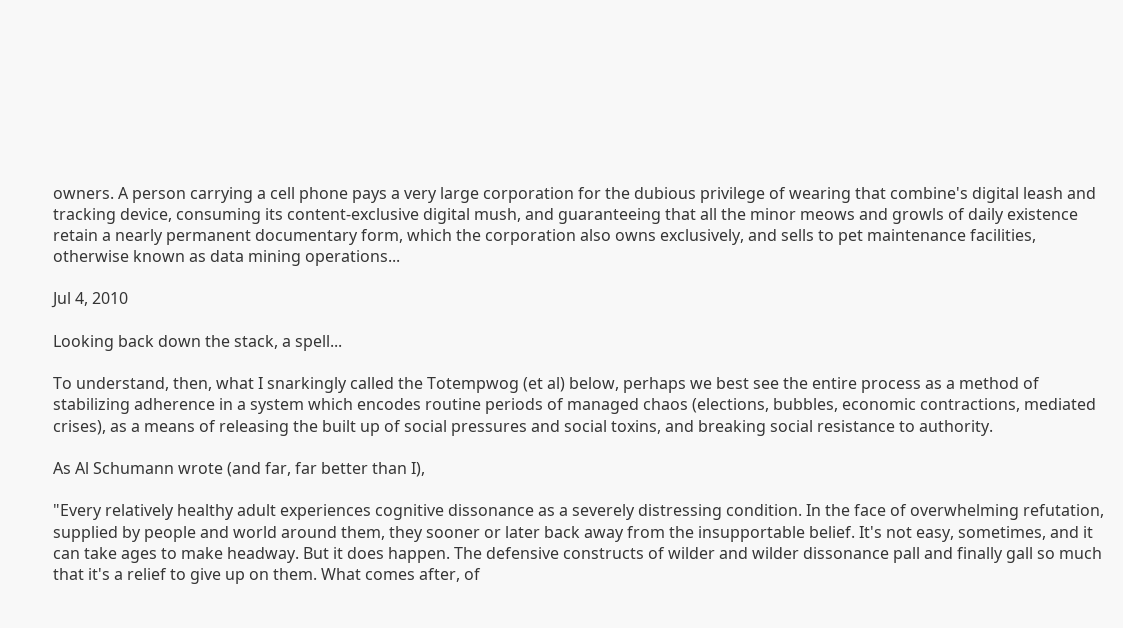owners. A person carrying a cell phone pays a very large corporation for the dubious privilege of wearing that combine's digital leash and tracking device, consuming its content-exclusive digital mush, and guaranteeing that all the minor meows and growls of daily existence retain a nearly permanent documentary form, which the corporation also owns exclusively, and sells to pet maintenance facilities, otherwise known as data mining operations...

Jul 4, 2010

Looking back down the stack, a spell...

To understand, then, what I snarkingly called the Totempwog (et al) below, perhaps we best see the entire process as a method of stabilizing adherence in a system which encodes routine periods of managed chaos (elections, bubbles, economic contractions, mediated crises), as a means of releasing the built up of social pressures and social toxins, and breaking social resistance to authority.

As Al Schumann wrote (and far, far better than I),

"Every relatively healthy adult experiences cognitive dissonance as a severely distressing condition. In the face of overwhelming refutation, supplied by people and world around them, they sooner or later back away from the insupportable belief. It's not easy, sometimes, and it can take ages to make headway. But it does happen. The defensive constructs of wilder and wilder dissonance pall and finally gall so much that it's a relief to give up on them. What comes after, of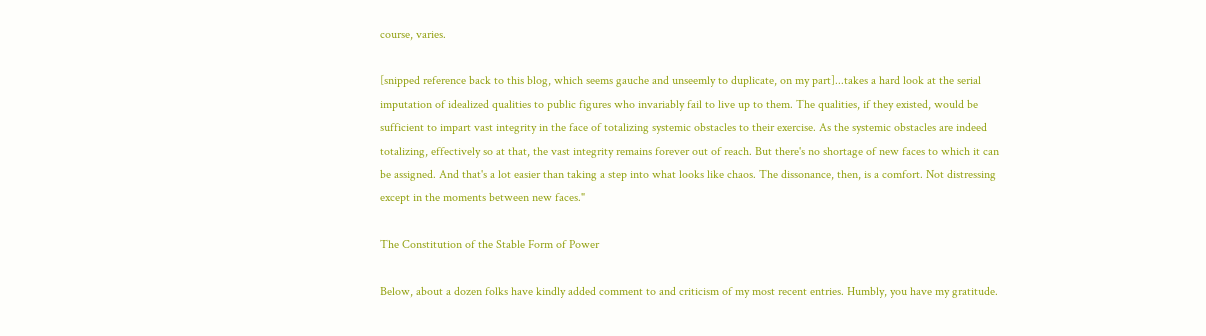course, varies.

[snipped reference back to this blog, which seems gauche and unseemly to duplicate, on my part]...takes a hard look at the serial imputation of idealized qualities to public figures who invariably fail to live up to them. The qualities, if they existed, would be sufficient to impart vast integrity in the face of totalizing systemic obstacles to their exercise. As the systemic obstacles are indeed totalizing, effectively so at that, the vast integrity remains forever out of reach. But there's no shortage of new faces to which it can be assigned. And that's a lot easier than taking a step into what looks like chaos. The dissonance, then, is a comfort. Not distressing except in the moments between new faces."

The Constitution of the Stable Form of Power

Below, about a dozen folks have kindly added comment to and criticism of my most recent entries. Humbly, you have my gratitude.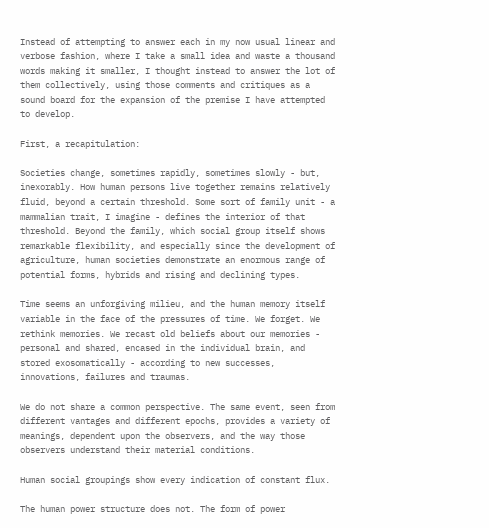Instead of attempting to answer each in my now usual linear and verbose fashion, where I take a small idea and waste a thousand words making it smaller, I thought instead to answer the lot of them collectively, using those comments and critiques as a sound board for the expansion of the premise I have attempted to develop.

First, a recapitulation:

Societies change, sometimes rapidly, sometimes slowly - but, inexorably. How human persons live together remains relatively fluid, beyond a certain threshold. Some sort of family unit - a mammalian trait, I imagine - defines the interior of that threshold. Beyond the family, which social group itself shows remarkable flexibility, and especially since the development of agriculture, human societies demonstrate an enormous range of potential forms, hybrids and rising and declining types.

Time seems an unforgiving milieu, and the human memory itself variable in the face of the pressures of time. We forget. We rethink memories. We recast old beliefs about our memories - personal and shared, encased in the individual brain, and stored exosomatically - according to new successes, innovations, failures and traumas.

We do not share a common perspective. The same event, seen from different vantages and different epochs, provides a variety of meanings, dependent upon the observers, and the way those observers understand their material conditions.

Human social groupings show every indication of constant flux.

The human power structure does not. The form of power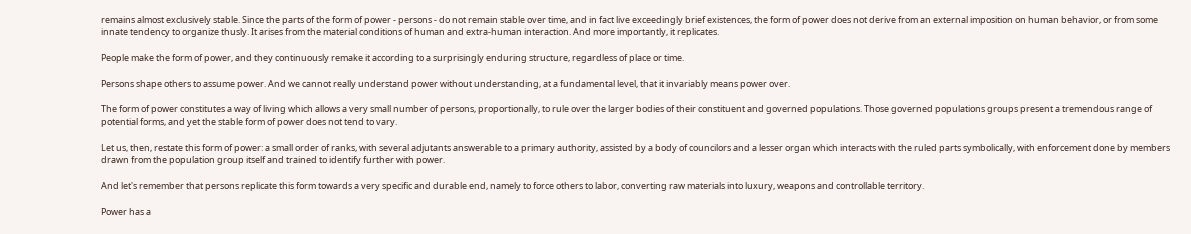remains almost exclusively stable. Since the parts of the form of power - persons - do not remain stable over time, and in fact live exceedingly brief existences, the form of power does not derive from an external imposition on human behavior, or from some innate tendency to organize thusly. It arises from the material conditions of human and extra-human interaction. And more importantly, it replicates.

People make the form of power, and they continuously remake it according to a surprisingly enduring structure, regardless of place or time.

Persons shape others to assume power. And we cannot really understand power without understanding, at a fundamental level, that it invariably means power over.

The form of power constitutes a way of living which allows a very small number of persons, proportionally, to rule over the larger bodies of their constituent and governed populations. Those governed populations groups present a tremendous range of potential forms, and yet the stable form of power does not tend to vary.

Let us, then, restate this form of power: a small order of ranks, with several adjutants answerable to a primary authority, assisted by a body of councilors and a lesser organ which interacts with the ruled parts symbolically, with enforcement done by members drawn from the population group itself and trained to identify further with power.

And let's remember that persons replicate this form towards a very specific and durable end, namely to force others to labor, converting raw materials into luxury, weapons and controllable territory.

Power has a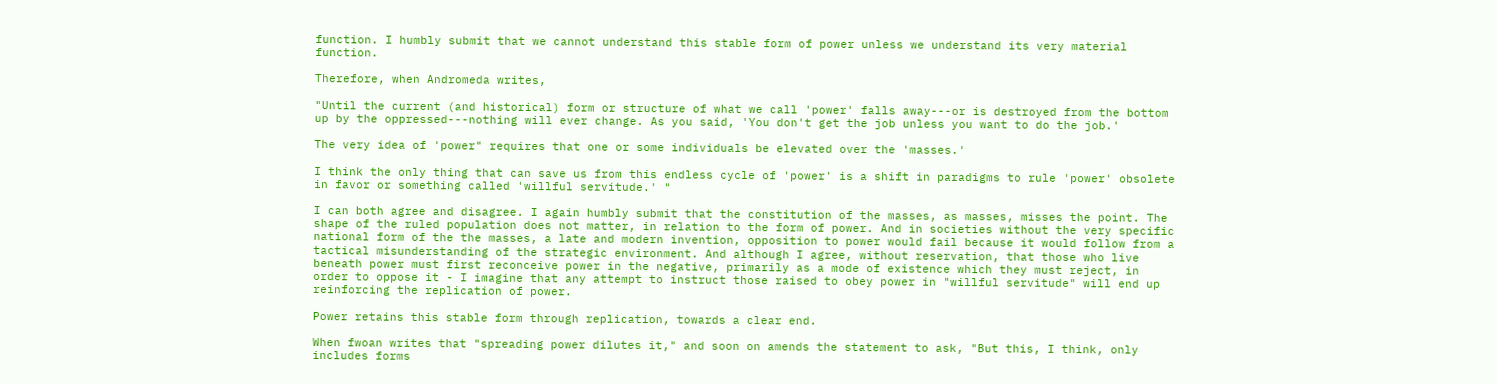function. I humbly submit that we cannot understand this stable form of power unless we understand its very material function.

Therefore, when Andromeda writes,

"Until the current (and historical) form or structure of what we call 'power' falls away---or is destroyed from the bottom up by the oppressed---nothing will ever change. As you said, 'You don't get the job unless you want to do the job.'

The very idea of 'power" requires that one or some individuals be elevated over the 'masses.'

I think the only thing that can save us from this endless cycle of 'power' is a shift in paradigms to rule 'power' obsolete in favor or something called 'willful servitude.' "

I can both agree and disagree. I again humbly submit that the constitution of the masses, as masses, misses the point. The shape of the ruled population does not matter, in relation to the form of power. And in societies without the very specific national form of the the masses, a late and modern invention, opposition to power would fail because it would follow from a tactical misunderstanding of the strategic environment. And although I agree, without reservation, that those who live beneath power must first reconceive power in the negative, primarily as a mode of existence which they must reject, in order to oppose it - I imagine that any attempt to instruct those raised to obey power in "willful servitude" will end up reinforcing the replication of power.

Power retains this stable form through replication, towards a clear end.

When fwoan writes that "spreading power dilutes it," and soon on amends the statement to ask, "But this, I think, only includes forms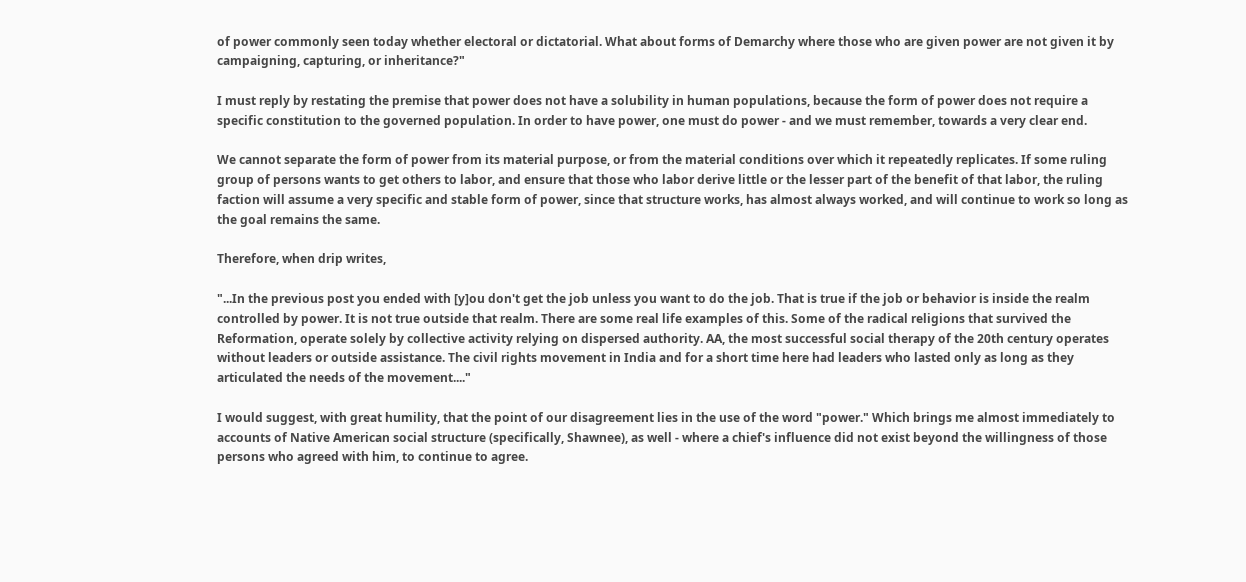of power commonly seen today whether electoral or dictatorial. What about forms of Demarchy where those who are given power are not given it by campaigning, capturing, or inheritance?"

I must reply by restating the premise that power does not have a solubility in human populations, because the form of power does not require a specific constitution to the governed population. In order to have power, one must do power - and we must remember, towards a very clear end.

We cannot separate the form of power from its material purpose, or from the material conditions over which it repeatedly replicates. If some ruling group of persons wants to get others to labor, and ensure that those who labor derive little or the lesser part of the benefit of that labor, the ruling faction will assume a very specific and stable form of power, since that structure works, has almost always worked, and will continue to work so long as the goal remains the same.

Therefore, when drip writes,

"...In the previous post you ended with [y]ou don't get the job unless you want to do the job. That is true if the job or behavior is inside the realm controlled by power. It is not true outside that realm. There are some real life examples of this. Some of the radical religions that survived the Reformation, operate solely by collective activity relying on dispersed authority. AA, the most successful social therapy of the 20th century operates without leaders or outside assistance. The civil rights movement in India and for a short time here had leaders who lasted only as long as they articulated the needs of the movement...."

I would suggest, with great humility, that the point of our disagreement lies in the use of the word "power." Which brings me almost immediately to accounts of Native American social structure (specifically, Shawnee), as well - where a chief's influence did not exist beyond the willingness of those persons who agreed with him, to continue to agree.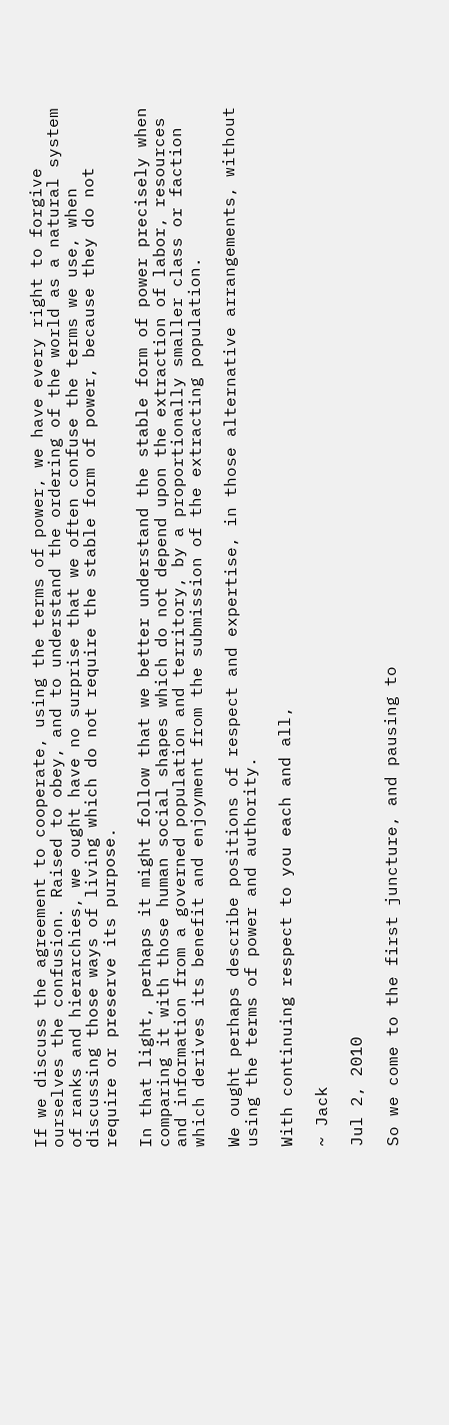If we discuss the agreement to cooperate, using the terms of power, we have every right to forgive ourselves the confusion. Raised to obey, and to understand the ordering of the world as a natural system of ranks and hierarchies, we ought have no surprise that we often confuse the terms we use, when discussing those ways of living which do not require the stable form of power, because they do not require or preserve its purpose.

In that light, perhaps it might follow that we better understand the stable form of power precisely when comparing it with those human social shapes which do not depend upon the extraction of labor, resources and information from a governed population and territory, by a proportionally smaller class or faction which derives its benefit and enjoyment from the submission of the extracting population.

We ought perhaps describe positions of respect and expertise, in those alternative arrangements, without using the terms of power and authority.

With continuing respect to you each and all,

~ Jack

Jul 2, 2010

So we come to the first juncture, and pausing to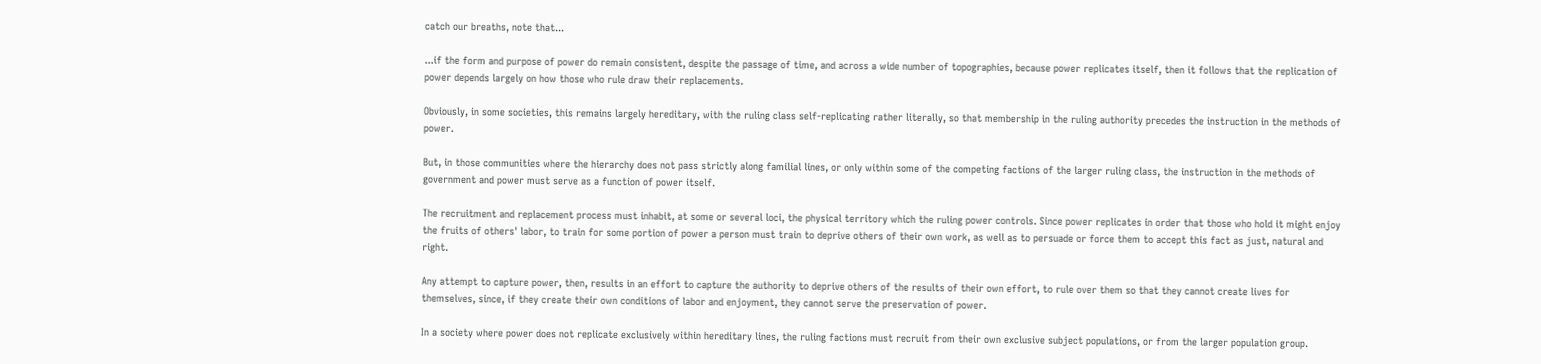catch our breaths, note that...

...if the form and purpose of power do remain consistent, despite the passage of time, and across a wide number of topographies, because power replicates itself, then it follows that the replication of power depends largely on how those who rule draw their replacements.

Obviously, in some societies, this remains largely hereditary, with the ruling class self-replicating rather literally, so that membership in the ruling authority precedes the instruction in the methods of power.

But, in those communities where the hierarchy does not pass strictly along familial lines, or only within some of the competing factions of the larger ruling class, the instruction in the methods of government and power must serve as a function of power itself.

The recruitment and replacement process must inhabit, at some or several loci, the physical territory which the ruling power controls. Since power replicates in order that those who hold it might enjoy the fruits of others' labor, to train for some portion of power a person must train to deprive others of their own work, as well as to persuade or force them to accept this fact as just, natural and right.

Any attempt to capture power, then, results in an effort to capture the authority to deprive others of the results of their own effort, to rule over them so that they cannot create lives for themselves, since, if they create their own conditions of labor and enjoyment, they cannot serve the preservation of power.

In a society where power does not replicate exclusively within hereditary lines, the ruling factions must recruit from their own exclusive subject populations, or from the larger population group.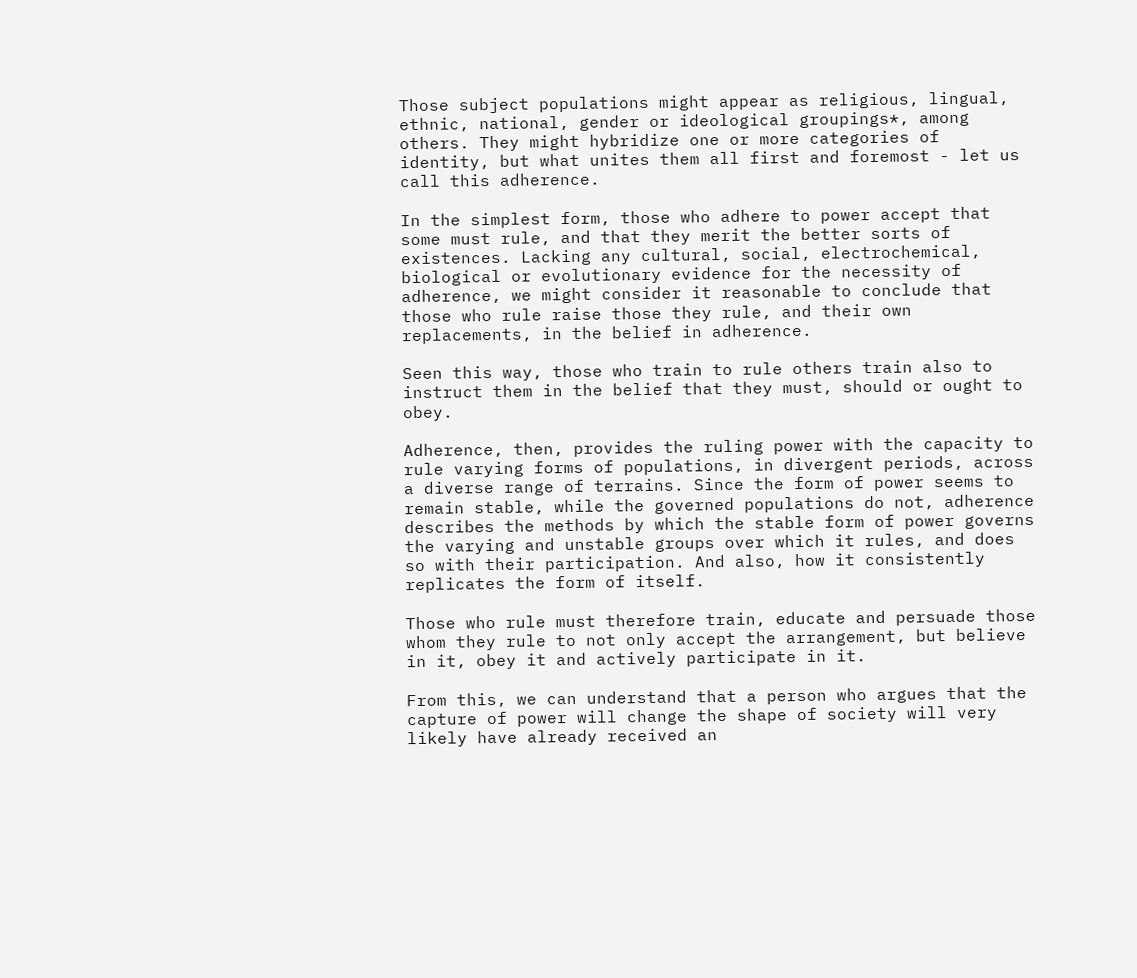Those subject populations might appear as religious, lingual, ethnic, national, gender or ideological groupings*, among others. They might hybridize one or more categories of identity, but what unites them all first and foremost - let us call this adherence.

In the simplest form, those who adhere to power accept that some must rule, and that they merit the better sorts of existences. Lacking any cultural, social, electrochemical, biological or evolutionary evidence for the necessity of adherence, we might consider it reasonable to conclude that those who rule raise those they rule, and their own replacements, in the belief in adherence.

Seen this way, those who train to rule others train also to instruct them in the belief that they must, should or ought to obey.

Adherence, then, provides the ruling power with the capacity to rule varying forms of populations, in divergent periods, across a diverse range of terrains. Since the form of power seems to remain stable, while the governed populations do not, adherence describes the methods by which the stable form of power governs the varying and unstable groups over which it rules, and does so with their participation. And also, how it consistently replicates the form of itself.

Those who rule must therefore train, educate and persuade those whom they rule to not only accept the arrangement, but believe in it, obey it and actively participate in it.

From this, we can understand that a person who argues that the capture of power will change the shape of society will very likely have already received an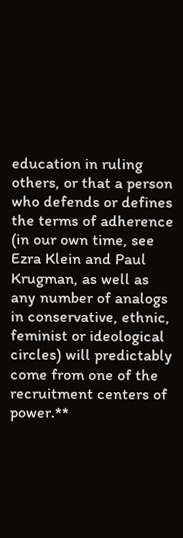education in ruling others, or that a person who defends or defines the terms of adherence (in our own time, see Ezra Klein and Paul Krugman, as well as any number of analogs in conservative, ethnic, feminist or ideological circles) will predictably come from one of the recruitment centers of power.**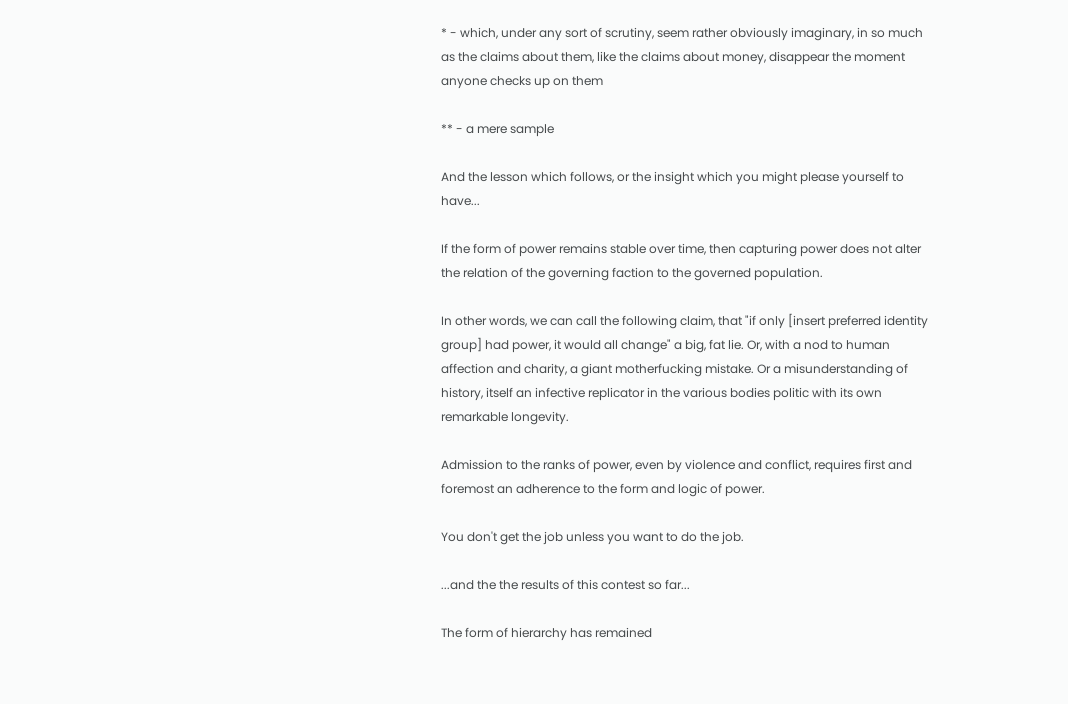* - which, under any sort of scrutiny, seem rather obviously imaginary, in so much as the claims about them, like the claims about money, disappear the moment anyone checks up on them

** - a mere sample

And the lesson which follows, or the insight which you might please yourself to have...

If the form of power remains stable over time, then capturing power does not alter the relation of the governing faction to the governed population.

In other words, we can call the following claim, that "if only [insert preferred identity group] had power, it would all change" a big, fat lie. Or, with a nod to human affection and charity, a giant motherfucking mistake. Or a misunderstanding of history, itself an infective replicator in the various bodies politic with its own remarkable longevity.

Admission to the ranks of power, even by violence and conflict, requires first and foremost an adherence to the form and logic of power.

You don't get the job unless you want to do the job.

...and the the results of this contest so far...

The form of hierarchy has remained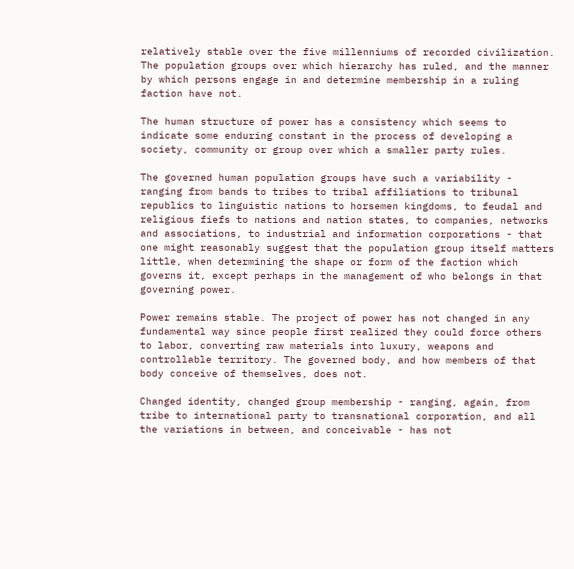relatively stable over the five millenniums of recorded civilization. The population groups over which hierarchy has ruled, and the manner by which persons engage in and determine membership in a ruling faction have not.

The human structure of power has a consistency which seems to indicate some enduring constant in the process of developing a society, community or group over which a smaller party rules.

The governed human population groups have such a variability - ranging from bands to tribes to tribal affiliations to tribunal republics to linguistic nations to horsemen kingdoms, to feudal and religious fiefs to nations and nation states, to companies, networks and associations, to industrial and information corporations - that one might reasonably suggest that the population group itself matters little, when determining the shape or form of the faction which governs it, except perhaps in the management of who belongs in that governing power.

Power remains stable. The project of power has not changed in any fundamental way since people first realized they could force others to labor, converting raw materials into luxury, weapons and controllable territory. The governed body, and how members of that body conceive of themselves, does not.

Changed identity, changed group membership - ranging, again, from tribe to international party to transnational corporation, and all the variations in between, and conceivable - has not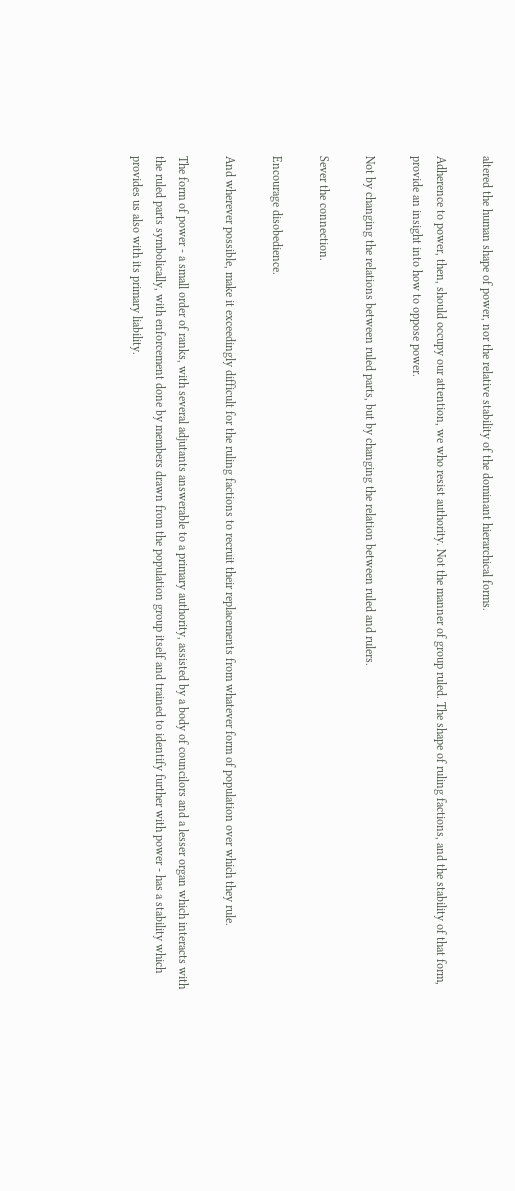altered the human shape of power, nor the relative stability of the dominant hierarchical forms.

Adherence to power, then, should occupy our attention, we who resist authority. Not the manner of group ruled. The shape of ruling factions, and the stability of that form, provide an insight into how to oppose power.

Not by changing the relations between ruled parts, but by changing the relation between ruled and rulers.

Sever the connection.

Encourage disobedience.

And wherever possible, make it exceedingly difficult for the ruling factions to recruit their replacements from whatever form of population over which they rule.

The form of power - a small order of ranks, with several adjutants answerable to a primary authority, assisted by a body of councilors and a lesser organ which interacts with the ruled parts symbolically, with enforcement done by members drawn from the population group itself and trained to identify further with power - has a stability which provides us also with its primary liability.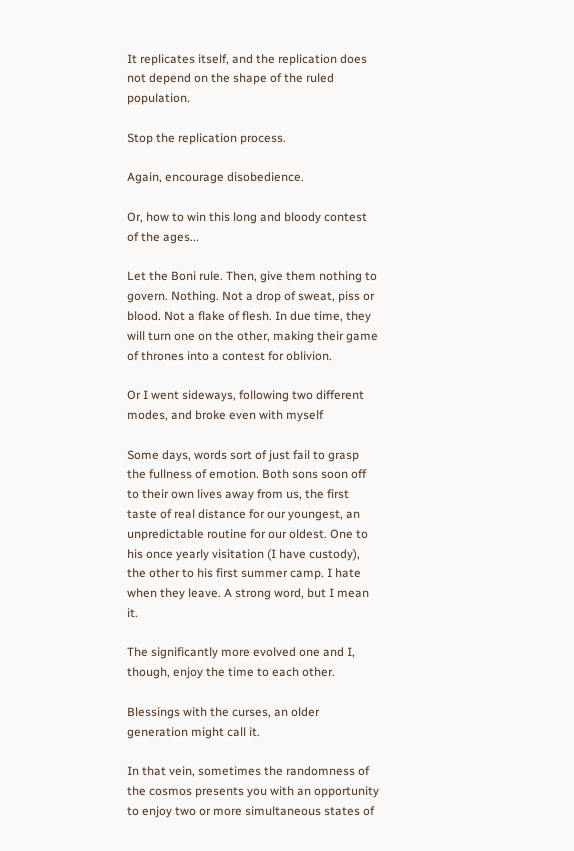It replicates itself, and the replication does not depend on the shape of the ruled population.

Stop the replication process.

Again, encourage disobedience.

Or, how to win this long and bloody contest of the ages...

Let the Boni rule. Then, give them nothing to govern. Nothing. Not a drop of sweat, piss or blood. Not a flake of flesh. In due time, they will turn one on the other, making their game of thrones into a contest for oblivion.

Or I went sideways, following two different modes, and broke even with myself

Some days, words sort of just fail to grasp the fullness of emotion. Both sons soon off to their own lives away from us, the first taste of real distance for our youngest, an unpredictable routine for our oldest. One to his once yearly visitation (I have custody), the other to his first summer camp. I hate when they leave. A strong word, but I mean it.

The significantly more evolved one and I, though, enjoy the time to each other.

Blessings with the curses, an older generation might call it.

In that vein, sometimes the randomness of the cosmos presents you with an opportunity to enjoy two or more simultaneous states of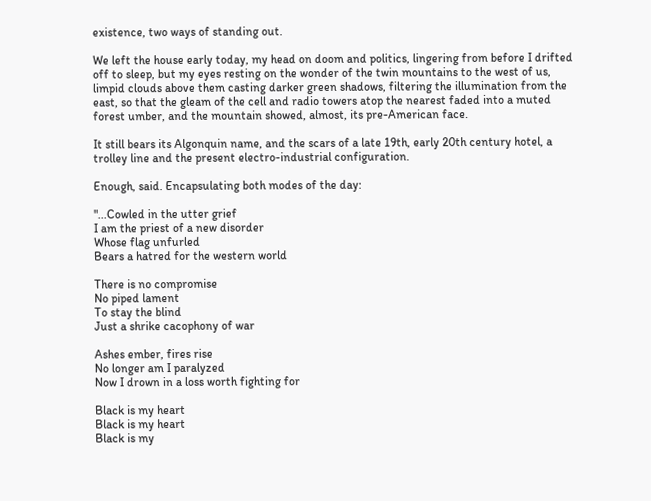existence, two ways of standing out.

We left the house early today, my head on doom and politics, lingering from before I drifted off to sleep, but my eyes resting on the wonder of the twin mountains to the west of us, limpid clouds above them casting darker green shadows, filtering the illumination from the east, so that the gleam of the cell and radio towers atop the nearest faded into a muted forest umber, and the mountain showed, almost, its pre-American face.

It still bears its Algonquin name, and the scars of a late 19th, early 20th century hotel, a trolley line and the present electro-industrial configuration.

Enough, said. Encapsulating both modes of the day:

"...Cowled in the utter grief
I am the priest of a new disorder
Whose flag unfurled
Bears a hatred for the western world

There is no compromise
No piped lament
To stay the blind
Just a shrike cacophony of war

Ashes ember, fires rise
No longer am I paralyzed
Now I drown in a loss worth fighting for

Black is my heart
Black is my heart
Black is my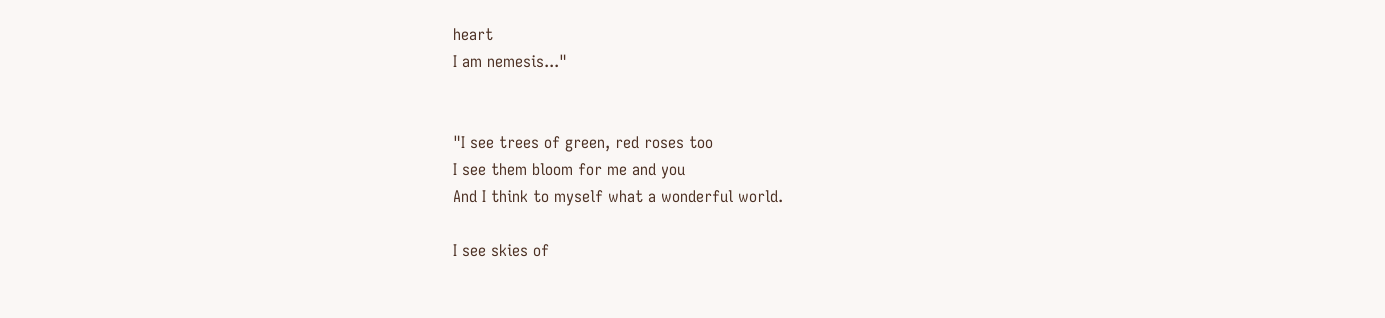heart
I am nemesis..."


"I see trees of green, red roses too
I see them bloom for me and you
And I think to myself what a wonderful world.

I see skies of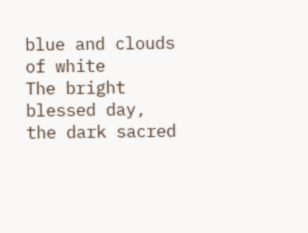blue and clouds of white
The bright blessed day, the dark sacred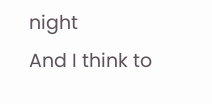night
And I think to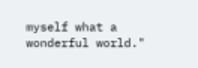myself what a wonderful world."